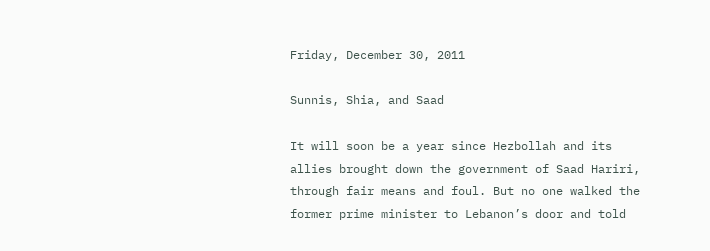Friday, December 30, 2011

Sunnis, Shia, and Saad

It will soon be a year since Hezbollah and its allies brought down the government of Saad Hariri, through fair means and foul. But no one walked the former prime minister to Lebanon’s door and told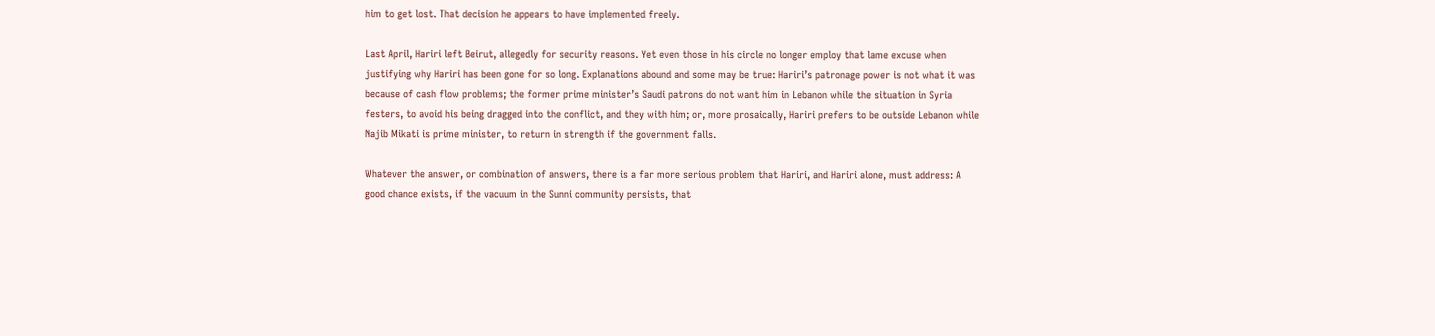him to get lost. That decision he appears to have implemented freely.

Last April, Hariri left Beirut, allegedly for security reasons. Yet even those in his circle no longer employ that lame excuse when justifying why Hariri has been gone for so long. Explanations abound and some may be true: Hariri’s patronage power is not what it was because of cash flow problems; the former prime minister’s Saudi patrons do not want him in Lebanon while the situation in Syria festers, to avoid his being dragged into the conflict, and they with him; or, more prosaically, Hariri prefers to be outside Lebanon while Najib Mikati is prime minister, to return in strength if the government falls.

Whatever the answer, or combination of answers, there is a far more serious problem that Hariri, and Hariri alone, must address: A good chance exists, if the vacuum in the Sunni community persists, that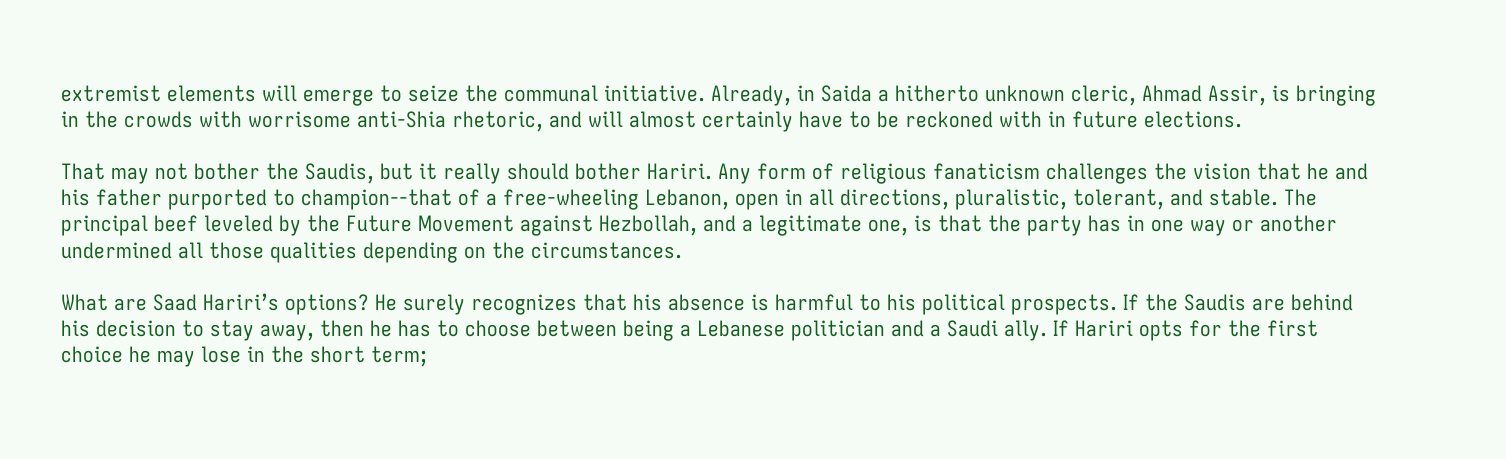extremist elements will emerge to seize the communal initiative. Already, in Saida a hitherto unknown cleric, Ahmad Assir, is bringing in the crowds with worrisome anti-Shia rhetoric, and will almost certainly have to be reckoned with in future elections.

That may not bother the Saudis, but it really should bother Hariri. Any form of religious fanaticism challenges the vision that he and his father purported to champion--that of a free-wheeling Lebanon, open in all directions, pluralistic, tolerant, and stable. The principal beef leveled by the Future Movement against Hezbollah, and a legitimate one, is that the party has in one way or another undermined all those qualities depending on the circumstances.

What are Saad Hariri’s options? He surely recognizes that his absence is harmful to his political prospects. If the Saudis are behind his decision to stay away, then he has to choose between being a Lebanese politician and a Saudi ally. If Hariri opts for the first choice he may lose in the short term;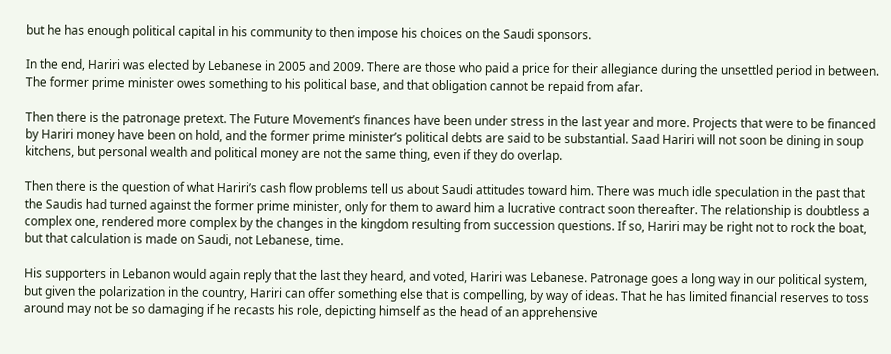but he has enough political capital in his community to then impose his choices on the Saudi sponsors.

In the end, Hariri was elected by Lebanese in 2005 and 2009. There are those who paid a price for their allegiance during the unsettled period in between. The former prime minister owes something to his political base, and that obligation cannot be repaid from afar.

Then there is the patronage pretext. The Future Movement’s finances have been under stress in the last year and more. Projects that were to be financed by Hariri money have been on hold, and the former prime minister’s political debts are said to be substantial. Saad Hariri will not soon be dining in soup kitchens, but personal wealth and political money are not the same thing, even if they do overlap.

Then there is the question of what Hariri’s cash flow problems tell us about Saudi attitudes toward him. There was much idle speculation in the past that the Saudis had turned against the former prime minister, only for them to award him a lucrative contract soon thereafter. The relationship is doubtless a complex one, rendered more complex by the changes in the kingdom resulting from succession questions. If so, Hariri may be right not to rock the boat, but that calculation is made on Saudi, not Lebanese, time.

His supporters in Lebanon would again reply that the last they heard, and voted, Hariri was Lebanese. Patronage goes a long way in our political system, but given the polarization in the country, Hariri can offer something else that is compelling, by way of ideas. That he has limited financial reserves to toss around may not be so damaging if he recasts his role, depicting himself as the head of an apprehensive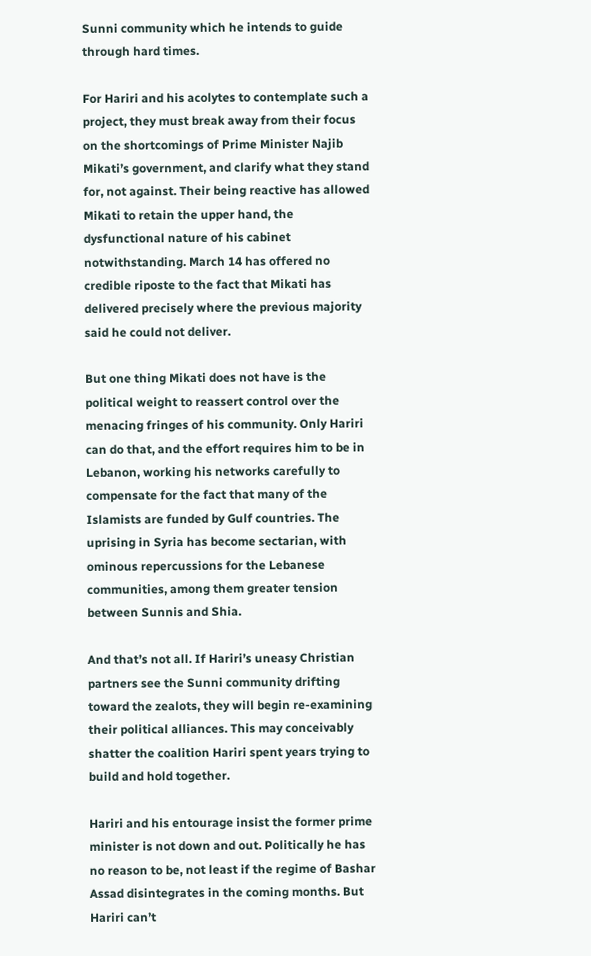Sunni community which he intends to guide through hard times.

For Hariri and his acolytes to contemplate such a project, they must break away from their focus on the shortcomings of Prime Minister Najib Mikati’s government, and clarify what they stand for, not against. Their being reactive has allowed Mikati to retain the upper hand, the dysfunctional nature of his cabinet notwithstanding. March 14 has offered no credible riposte to the fact that Mikati has delivered precisely where the previous majority said he could not deliver.

But one thing Mikati does not have is the political weight to reassert control over the menacing fringes of his community. Only Hariri can do that, and the effort requires him to be in Lebanon, working his networks carefully to compensate for the fact that many of the Islamists are funded by Gulf countries. The uprising in Syria has become sectarian, with ominous repercussions for the Lebanese communities, among them greater tension between Sunnis and Shia.

And that’s not all. If Hariri’s uneasy Christian partners see the Sunni community drifting toward the zealots, they will begin re-examining their political alliances. This may conceivably shatter the coalition Hariri spent years trying to build and hold together.

Hariri and his entourage insist the former prime minister is not down and out. Politically he has no reason to be, not least if the regime of Bashar Assad disintegrates in the coming months. But Hariri can’t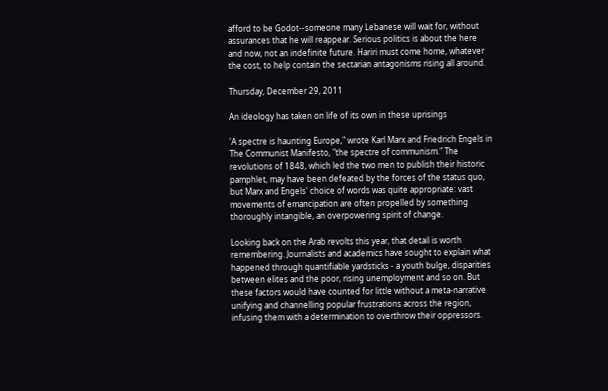afford to be Godot--someone many Lebanese will wait for, without assurances that he will reappear. Serious politics is about the here and now, not an indefinite future. Hariri must come home, whatever the cost, to help contain the sectarian antagonisms rising all around.

Thursday, December 29, 2011

An ideology has taken on life of its own in these uprisings

'A spectre is haunting Europe," wrote Karl Marx and Friedrich Engels in The Communist Manifesto, "the spectre of communism." The revolutions of 1848, which led the two men to publish their historic pamphlet, may have been defeated by the forces of the status quo, but Marx and Engels' choice of words was quite appropriate: vast movements of emancipation are often propelled by something thoroughly intangible, an overpowering spirit of change.

Looking back on the Arab revolts this year, that detail is worth remembering. Journalists and academics have sought to explain what happened through quantifiable yardsticks - a youth bulge, disparities between elites and the poor, rising unemployment and so on. But these factors would have counted for little without a meta-narrative unifying and channelling popular frustrations across the region, infusing them with a determination to overthrow their oppressors.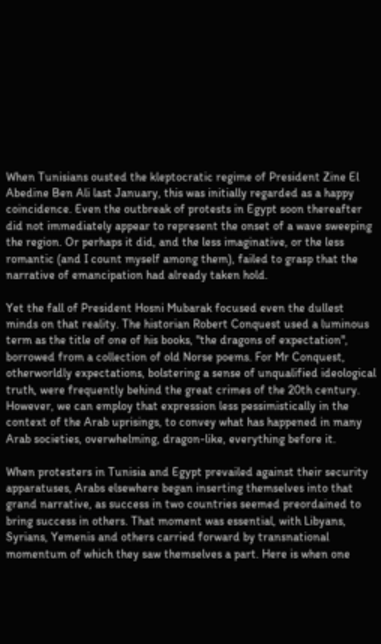When Tunisians ousted the kleptocratic regime of President Zine El Abedine Ben Ali last January, this was initially regarded as a happy coincidence. Even the outbreak of protests in Egypt soon thereafter did not immediately appear to represent the onset of a wave sweeping the region. Or perhaps it did, and the less imaginative, or the less romantic (and I count myself among them), failed to grasp that the narrative of emancipation had already taken hold.

Yet the fall of President Hosni Mubarak focused even the dullest minds on that reality. The historian Robert Conquest used a luminous term as the title of one of his books, "the dragons of expectation", borrowed from a collection of old Norse poems. For Mr Conquest, otherworldly expectations, bolstering a sense of unqualified ideological truth, were frequently behind the great crimes of the 20th century. However, we can employ that expression less pessimistically in the context of the Arab uprisings, to convey what has happened in many Arab societies, overwhelming, dragon-like, everything before it.

When protesters in Tunisia and Egypt prevailed against their security apparatuses, Arabs elsewhere began inserting themselves into that grand narrative, as success in two countries seemed preordained to bring success in others. That moment was essential, with Libyans, Syrians, Yemenis and others carried forward by transnational momentum of which they saw themselves a part. Here is when one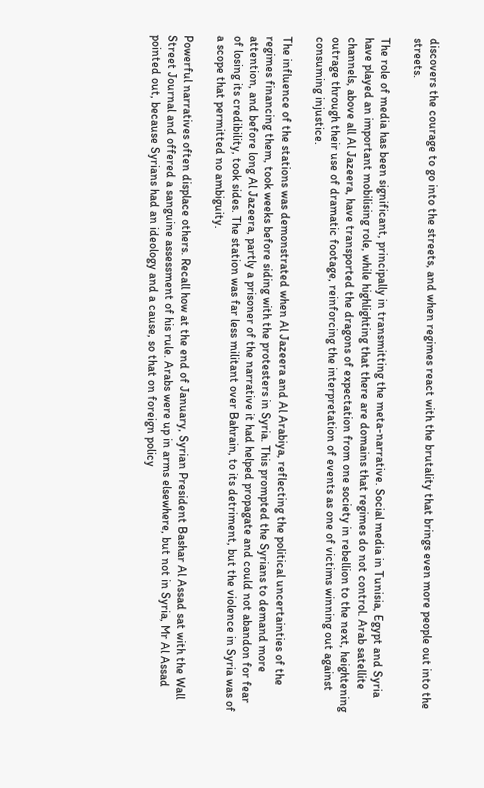discovers the courage to go into the streets, and when regimes react with the brutality that brings even more people out into the streets.

The role of media has been significant, principally in transmitting the meta-narrative. Social media in Tunisia, Egypt and Syria have played an important mobilising role, while highlighting that there are domains that regimes do not control. Arab satellite channels, above all Al Jazeera, have transported the dragons of expectation from one society in rebellion to the next, heightening outrage through their use of dramatic footage, reinforcing the interpretation of events as one of victims winning out against consuming injustice.

The influence of the stations was demonstrated when Al Jazeera and Al Arabiya, reflecting the political uncertainties of the regimes financing them, took weeks before siding with the protesters in Syria. This prompted the Syrians to demand more attention, and before long Al Jazeera, partly a prisoner of the narrative it had helped propagate and could not abandon for fear of losing its credibility, took sides. The station was far less militant over Bahrain, to its detriment, but the violence in Syria was of a scope that permitted no ambiguity.

Powerful narratives often displace others. Recall how at the end of January, Syrian President Bashar Al Assad sat with the Wall Street Journal and offered a sanguine assessment of his rule. Arabs were up in arms elsewhere, but not in Syria, Mr Al Assad pointed out, because Syrians had an ideology and a cause, so that on foreign policy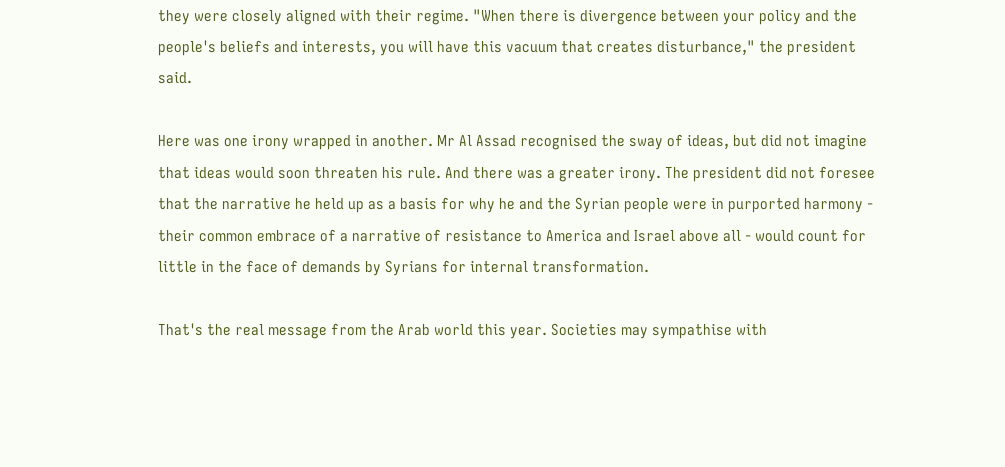they were closely aligned with their regime. "When there is divergence between your policy and the people's beliefs and interests, you will have this vacuum that creates disturbance," the president said.

Here was one irony wrapped in another. Mr Al Assad recognised the sway of ideas, but did not imagine that ideas would soon threaten his rule. And there was a greater irony. The president did not foresee that the narrative he held up as a basis for why he and the Syrian people were in purported harmony - their common embrace of a narrative of resistance to America and Israel above all - would count for little in the face of demands by Syrians for internal transformation.

That's the real message from the Arab world this year. Societies may sympathise with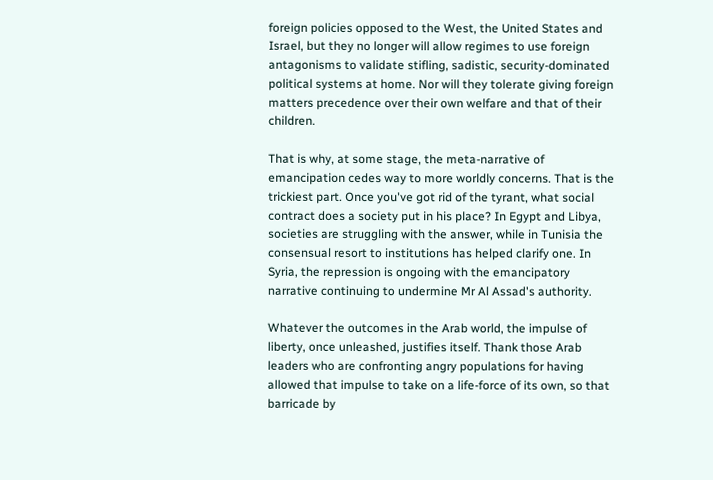foreign policies opposed to the West, the United States and Israel, but they no longer will allow regimes to use foreign antagonisms to validate stifling, sadistic, security-dominated political systems at home. Nor will they tolerate giving foreign matters precedence over their own welfare and that of their children.

That is why, at some stage, the meta-narrative of emancipation cedes way to more worldly concerns. That is the trickiest part. Once you've got rid of the tyrant, what social contract does a society put in his place? In Egypt and Libya, societies are struggling with the answer, while in Tunisia the consensual resort to institutions has helped clarify one. In Syria, the repression is ongoing with the emancipatory narrative continuing to undermine Mr Al Assad's authority.

Whatever the outcomes in the Arab world, the impulse of liberty, once unleashed, justifies itself. Thank those Arab leaders who are confronting angry populations for having allowed that impulse to take on a life-force of its own, so that barricade by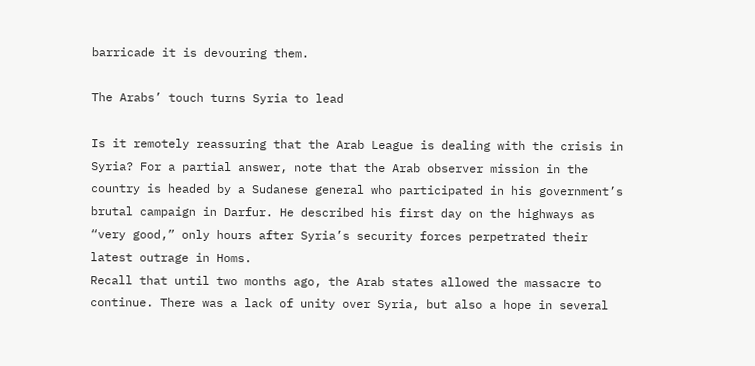barricade it is devouring them.

The Arabs’ touch turns Syria to lead

Is it remotely reassuring that the Arab League is dealing with the crisis in Syria? For a partial answer, note that the Arab observer mission in the country is headed by a Sudanese general who participated in his government’s brutal campaign in Darfur. He described his first day on the highways as “very good,” only hours after Syria’s security forces perpetrated their latest outrage in Homs.
Recall that until two months ago, the Arab states allowed the massacre to continue. There was a lack of unity over Syria, but also a hope in several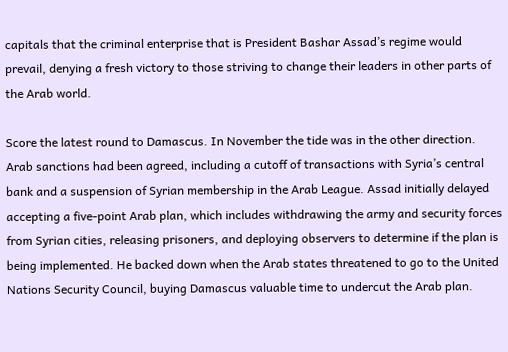capitals that the criminal enterprise that is President Bashar Assad’s regime would prevail, denying a fresh victory to those striving to change their leaders in other parts of the Arab world.

Score the latest round to Damascus. In November the tide was in the other direction. Arab sanctions had been agreed, including a cutoff of transactions with Syria’s central bank and a suspension of Syrian membership in the Arab League. Assad initially delayed accepting a five-point Arab plan, which includes withdrawing the army and security forces from Syrian cities, releasing prisoners, and deploying observers to determine if the plan is being implemented. He backed down when the Arab states threatened to go to the United Nations Security Council, buying Damascus valuable time to undercut the Arab plan.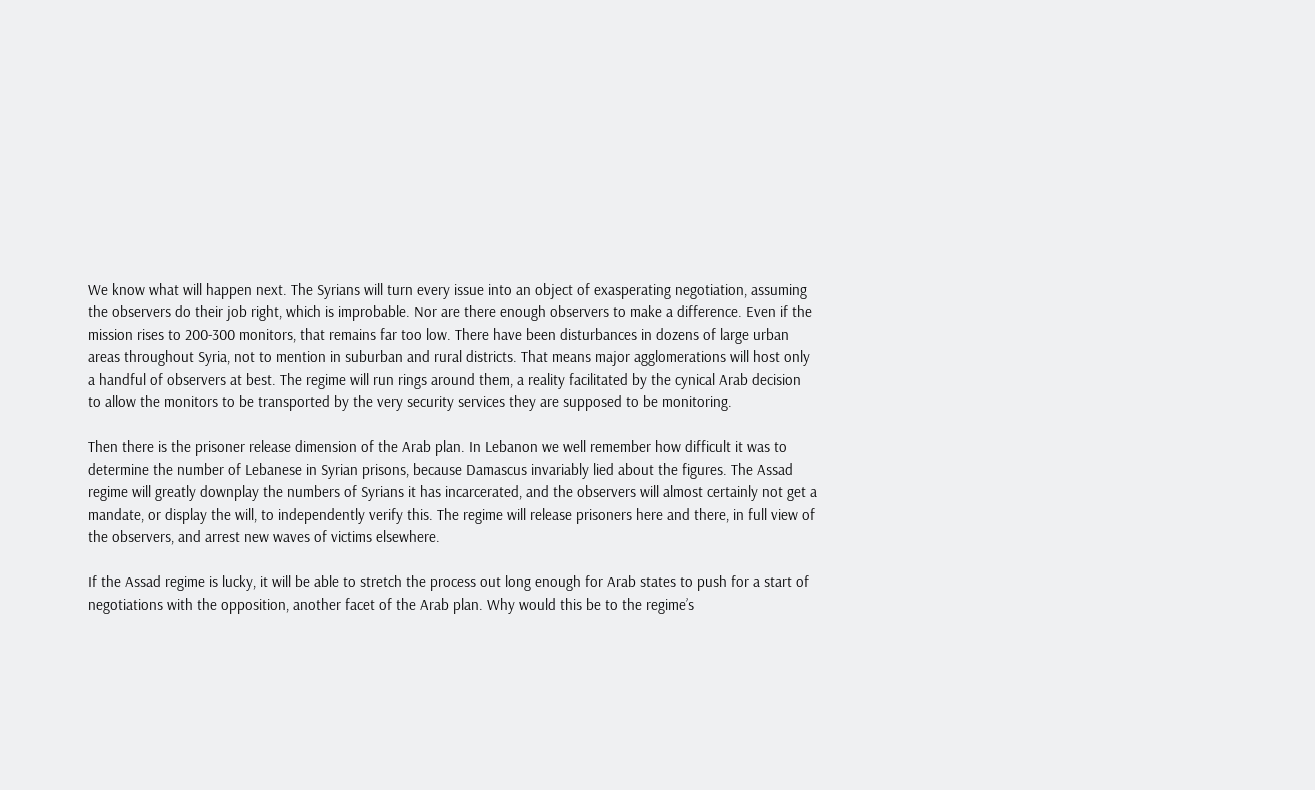We know what will happen next. The Syrians will turn every issue into an object of exasperating negotiation, assuming the observers do their job right, which is improbable. Nor are there enough observers to make a difference. Even if the mission rises to 200-300 monitors, that remains far too low. There have been disturbances in dozens of large urban areas throughout Syria, not to mention in suburban and rural districts. That means major agglomerations will host only a handful of observers at best. The regime will run rings around them, a reality facilitated by the cynical Arab decision to allow the monitors to be transported by the very security services they are supposed to be monitoring.

Then there is the prisoner release dimension of the Arab plan. In Lebanon we well remember how difficult it was to determine the number of Lebanese in Syrian prisons, because Damascus invariably lied about the figures. The Assad regime will greatly downplay the numbers of Syrians it has incarcerated, and the observers will almost certainly not get a mandate, or display the will, to independently verify this. The regime will release prisoners here and there, in full view of the observers, and arrest new waves of victims elsewhere.

If the Assad regime is lucky, it will be able to stretch the process out long enough for Arab states to push for a start of negotiations with the opposition, another facet of the Arab plan. Why would this be to the regime’s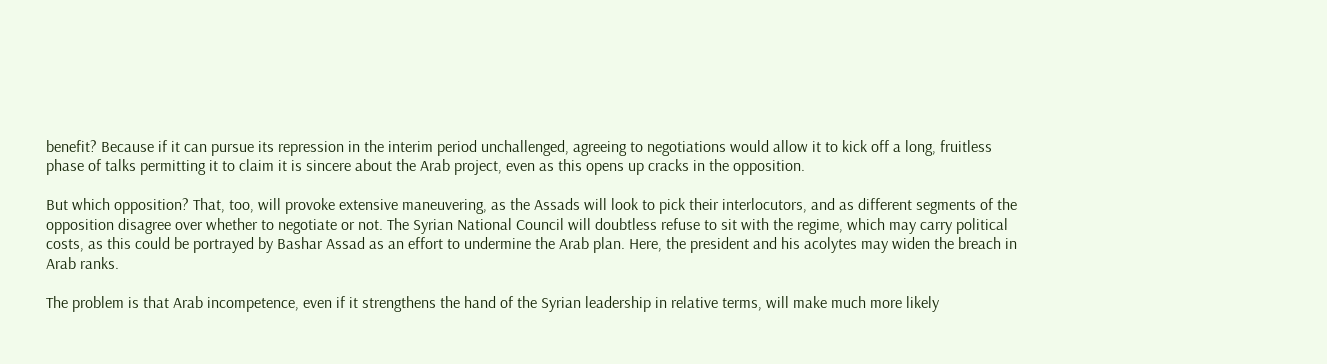benefit? Because if it can pursue its repression in the interim period unchallenged, agreeing to negotiations would allow it to kick off a long, fruitless phase of talks permitting it to claim it is sincere about the Arab project, even as this opens up cracks in the opposition.

But which opposition? That, too, will provoke extensive maneuvering, as the Assads will look to pick their interlocutors, and as different segments of the opposition disagree over whether to negotiate or not. The Syrian National Council will doubtless refuse to sit with the regime, which may carry political costs, as this could be portrayed by Bashar Assad as an effort to undermine the Arab plan. Here, the president and his acolytes may widen the breach in Arab ranks.

The problem is that Arab incompetence, even if it strengthens the hand of the Syrian leadership in relative terms, will make much more likely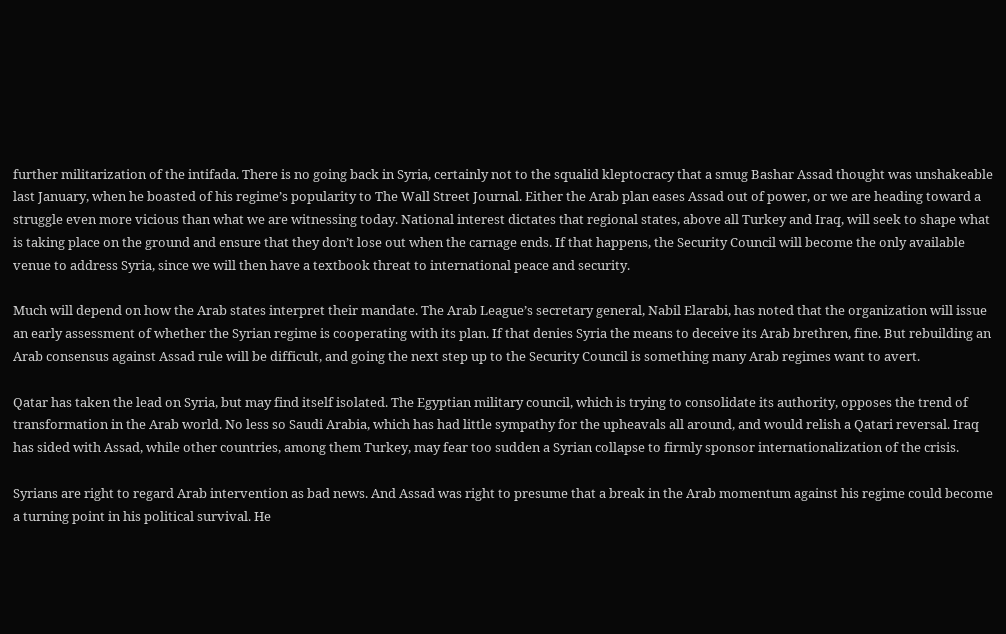further militarization of the intifada. There is no going back in Syria, certainly not to the squalid kleptocracy that a smug Bashar Assad thought was unshakeable last January, when he boasted of his regime’s popularity to The Wall Street Journal. Either the Arab plan eases Assad out of power, or we are heading toward a struggle even more vicious than what we are witnessing today. National interest dictates that regional states, above all Turkey and Iraq, will seek to shape what is taking place on the ground and ensure that they don’t lose out when the carnage ends. If that happens, the Security Council will become the only available venue to address Syria, since we will then have a textbook threat to international peace and security.

Much will depend on how the Arab states interpret their mandate. The Arab League’s secretary general, Nabil Elarabi, has noted that the organization will issue an early assessment of whether the Syrian regime is cooperating with its plan. If that denies Syria the means to deceive its Arab brethren, fine. But rebuilding an Arab consensus against Assad rule will be difficult, and going the next step up to the Security Council is something many Arab regimes want to avert.

Qatar has taken the lead on Syria, but may find itself isolated. The Egyptian military council, which is trying to consolidate its authority, opposes the trend of transformation in the Arab world. No less so Saudi Arabia, which has had little sympathy for the upheavals all around, and would relish a Qatari reversal. Iraq has sided with Assad, while other countries, among them Turkey, may fear too sudden a Syrian collapse to firmly sponsor internationalization of the crisis.

Syrians are right to regard Arab intervention as bad news. And Assad was right to presume that a break in the Arab momentum against his regime could become a turning point in his political survival. He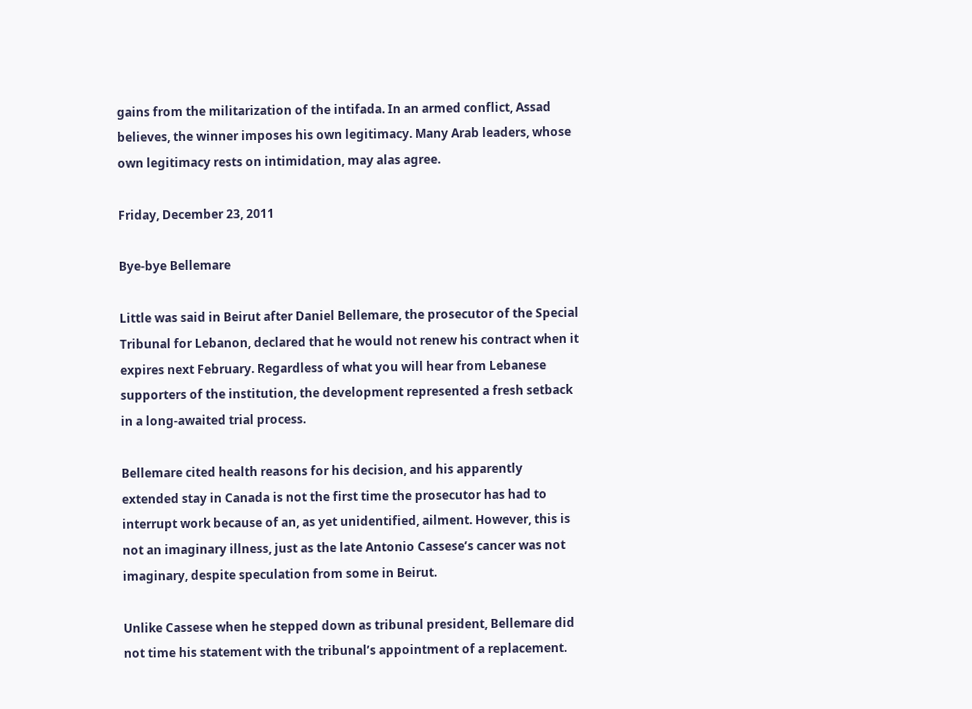gains from the militarization of the intifada. In an armed conflict, Assad believes, the winner imposes his own legitimacy. Many Arab leaders, whose own legitimacy rests on intimidation, may alas agree.

Friday, December 23, 2011

Bye-bye Bellemare

Little was said in Beirut after Daniel Bellemare, the prosecutor of the Special Tribunal for Lebanon, declared that he would not renew his contract when it expires next February. Regardless of what you will hear from Lebanese supporters of the institution, the development represented a fresh setback in a long-awaited trial process.

Bellemare cited health reasons for his decision, and his apparently extended stay in Canada is not the first time the prosecutor has had to interrupt work because of an, as yet unidentified, ailment. However, this is not an imaginary illness, just as the late Antonio Cassese’s cancer was not imaginary, despite speculation from some in Beirut.

Unlike Cassese when he stepped down as tribunal president, Bellemare did not time his statement with the tribunal’s appointment of a replacement.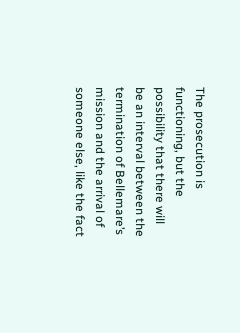The prosecution is functioning, but the possibility that there will be an interval between the termination of Bellemare’s mission and the arrival of someone else, like the fact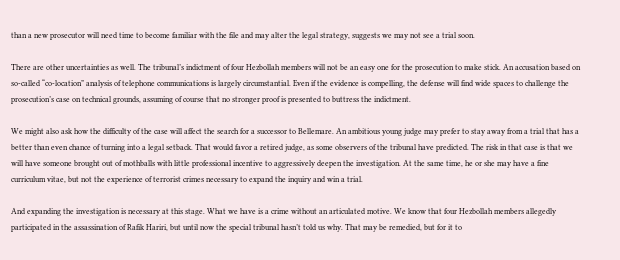than a new prosecutor will need time to become familiar with the file and may alter the legal strategy, suggests we may not see a trial soon.

There are other uncertainties as well. The tribunal’s indictment of four Hezbollah members will not be an easy one for the prosecution to make stick. An accusation based on so-called “co-location” analysis of telephone communications is largely circumstantial. Even if the evidence is compelling, the defense will find wide spaces to challenge the prosecution’s case on technical grounds, assuming of course that no stronger proof is presented to buttress the indictment.

We might also ask how the difficulty of the case will affect the search for a successor to Bellemare. An ambitious young judge may prefer to stay away from a trial that has a better than even chance of turning into a legal setback. That would favor a retired judge, as some observers of the tribunal have predicted. The risk in that case is that we will have someone brought out of mothballs with little professional incentive to aggressively deepen the investigation. At the same time, he or she may have a fine curriculum vitae, but not the experience of terrorist crimes necessary to expand the inquiry and win a trial.

And expanding the investigation is necessary at this stage. What we have is a crime without an articulated motive. We know that four Hezbollah members allegedly participated in the assassination of Rafik Hariri, but until now the special tribunal hasn’t told us why. That may be remedied, but for it to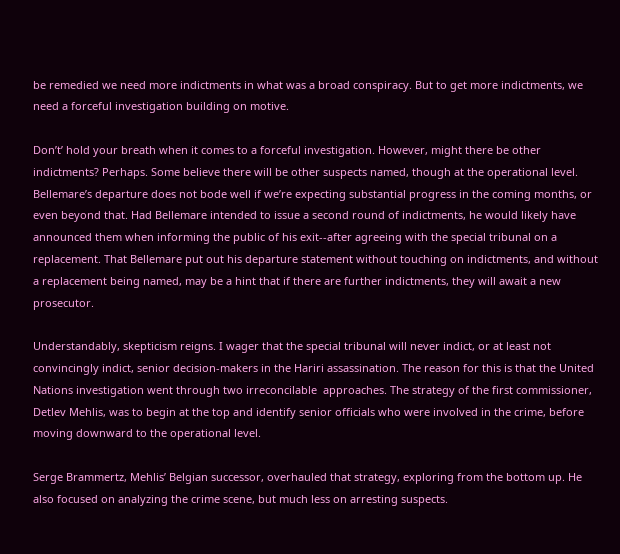be remedied we need more indictments in what was a broad conspiracy. But to get more indictments, we need a forceful investigation building on motive.

Don’t’ hold your breath when it comes to a forceful investigation. However, might there be other indictments? Perhaps. Some believe there will be other suspects named, though at the operational level. Bellemare’s departure does not bode well if we’re expecting substantial progress in the coming months, or even beyond that. Had Bellemare intended to issue a second round of indictments, he would likely have announced them when informing the public of his exit--after agreeing with the special tribunal on a replacement. That Bellemare put out his departure statement without touching on indictments, and without a replacement being named, may be a hint that if there are further indictments, they will await a new prosecutor.

Understandably, skepticism reigns. I wager that the special tribunal will never indict, or at least not convincingly indict, senior decision-makers in the Hariri assassination. The reason for this is that the United Nations investigation went through two irreconcilable  approaches. The strategy of the first commissioner, Detlev Mehlis, was to begin at the top and identify senior officials who were involved in the crime, before moving downward to the operational level.

Serge Brammertz, Mehlis’ Belgian successor, overhauled that strategy, exploring from the bottom up. He also focused on analyzing the crime scene, but much less on arresting suspects.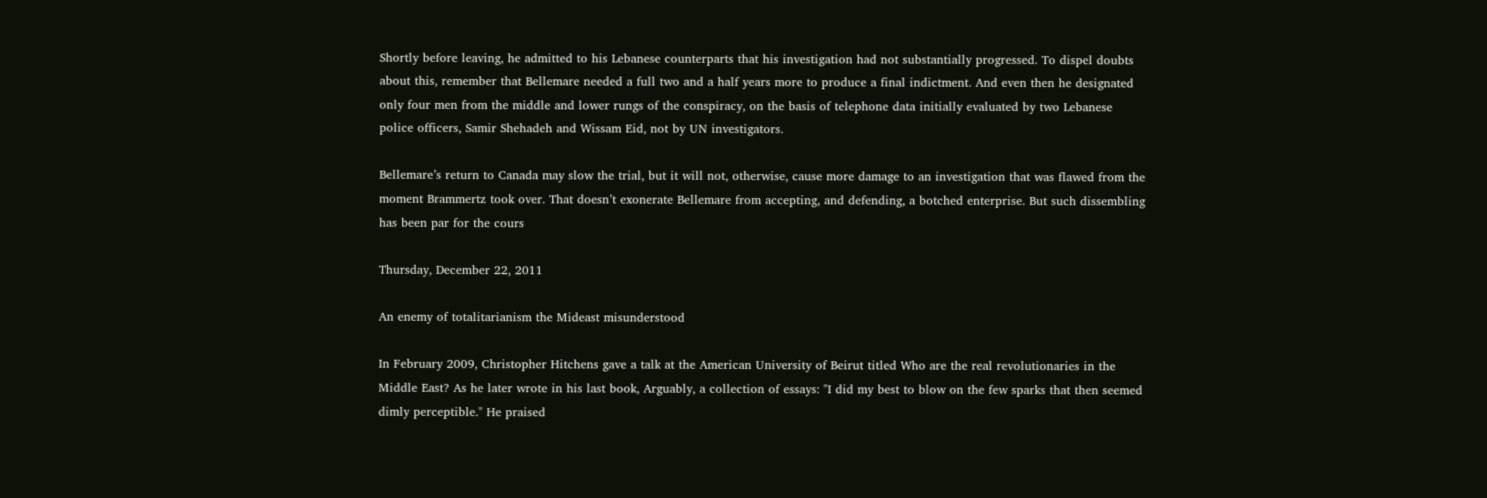Shortly before leaving, he admitted to his Lebanese counterparts that his investigation had not substantially progressed. To dispel doubts about this, remember that Bellemare needed a full two and a half years more to produce a final indictment. And even then he designated only four men from the middle and lower rungs of the conspiracy, on the basis of telephone data initially evaluated by two Lebanese police officers, Samir Shehadeh and Wissam Eid, not by UN investigators.

Bellemare’s return to Canada may slow the trial, but it will not, otherwise, cause more damage to an investigation that was flawed from the moment Brammertz took over. That doesn’t exonerate Bellemare from accepting, and defending, a botched enterprise. But such dissembling has been par for the cours

Thursday, December 22, 2011

An enemy of totalitarianism the Mideast misunderstood

In February 2009, Christopher Hitchens gave a talk at the American University of Beirut titled Who are the real revolutionaries in the Middle East? As he later wrote in his last book, Arguably, a collection of essays: "I did my best to blow on the few sparks that then seemed dimly perceptible." He praised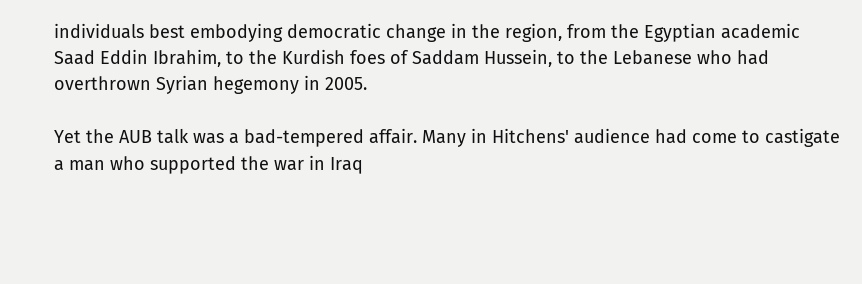individuals best embodying democratic change in the region, from the Egyptian academic Saad Eddin Ibrahim, to the Kurdish foes of Saddam Hussein, to the Lebanese who had overthrown Syrian hegemony in 2005.

Yet the AUB talk was a bad-tempered affair. Many in Hitchens' audience had come to castigate a man who supported the war in Iraq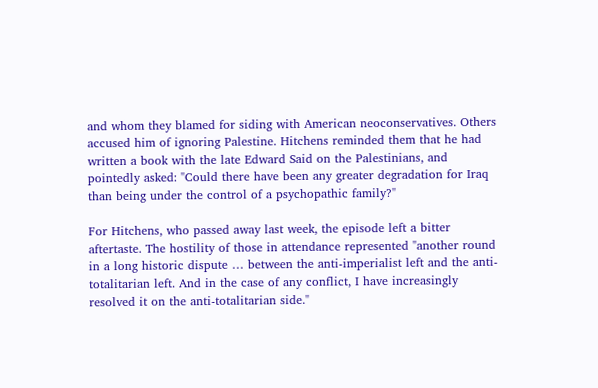and whom they blamed for siding with American neoconservatives. Others accused him of ignoring Palestine. Hitchens reminded them that he had written a book with the late Edward Said on the Palestinians, and pointedly asked: "Could there have been any greater degradation for Iraq than being under the control of a psychopathic family?"

For Hitchens, who passed away last week, the episode left a bitter aftertaste. The hostility of those in attendance represented "another round in a long historic dispute … between the anti-imperialist left and the anti-totalitarian left. And in the case of any conflict, I have increasingly resolved it on the anti-totalitarian side."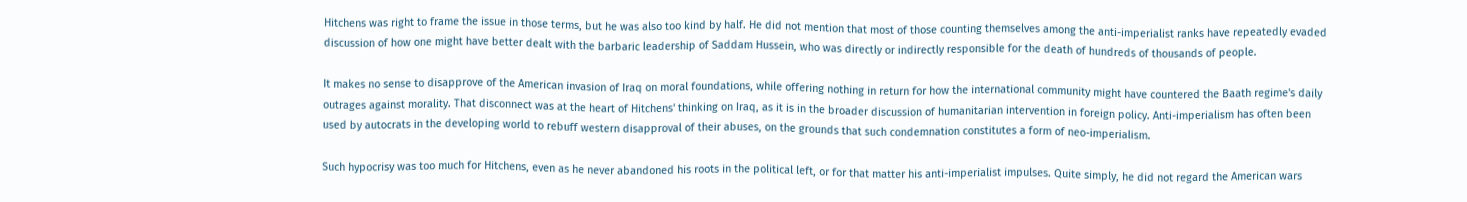Hitchens was right to frame the issue in those terms, but he was also too kind by half. He did not mention that most of those counting themselves among the anti-imperialist ranks have repeatedly evaded discussion of how one might have better dealt with the barbaric leadership of Saddam Hussein, who was directly or indirectly responsible for the death of hundreds of thousands of people.

It makes no sense to disapprove of the American invasion of Iraq on moral foundations, while offering nothing in return for how the international community might have countered the Baath regime's daily outrages against morality. That disconnect was at the heart of Hitchens' thinking on Iraq, as it is in the broader discussion of humanitarian intervention in foreign policy. Anti-imperialism has often been used by autocrats in the developing world to rebuff western disapproval of their abuses, on the grounds that such condemnation constitutes a form of neo-imperialism.

Such hypocrisy was too much for Hitchens, even as he never abandoned his roots in the political left, or for that matter his anti-imperialist impulses. Quite simply, he did not regard the American wars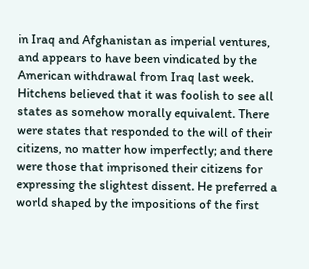in Iraq and Afghanistan as imperial ventures, and appears to have been vindicated by the American withdrawal from Iraq last week. Hitchens believed that it was foolish to see all states as somehow morally equivalent. There were states that responded to the will of their citizens, no matter how imperfectly; and there were those that imprisoned their citizens for expressing the slightest dissent. He preferred a world shaped by the impositions of the first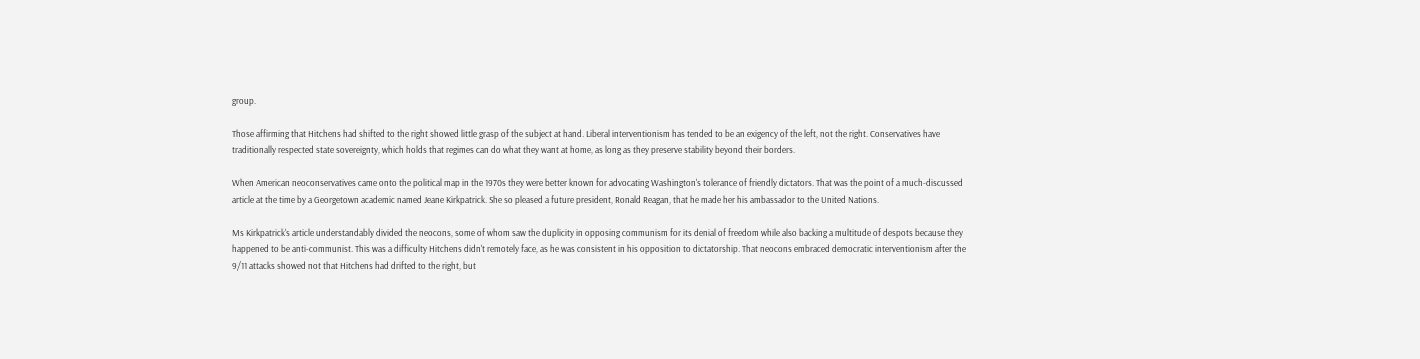group.

Those affirming that Hitchens had shifted to the right showed little grasp of the subject at hand. Liberal interventionism has tended to be an exigency of the left, not the right. Conservatives have traditionally respected state sovereignty, which holds that regimes can do what they want at home, as long as they preserve stability beyond their borders.

When American neoconservatives came onto the political map in the 1970s they were better known for advocating Washington's tolerance of friendly dictators. That was the point of a much-discussed article at the time by a Georgetown academic named Jeane Kirkpatrick. She so pleased a future president, Ronald Reagan, that he made her his ambassador to the United Nations.

Ms Kirkpatrick's article understandably divided the neocons, some of whom saw the duplicity in opposing communism for its denial of freedom while also backing a multitude of despots because they happened to be anti-communist. This was a difficulty Hitchens didn't remotely face, as he was consistent in his opposition to dictatorship. That neocons embraced democratic interventionism after the 9/11 attacks showed not that Hitchens had drifted to the right, but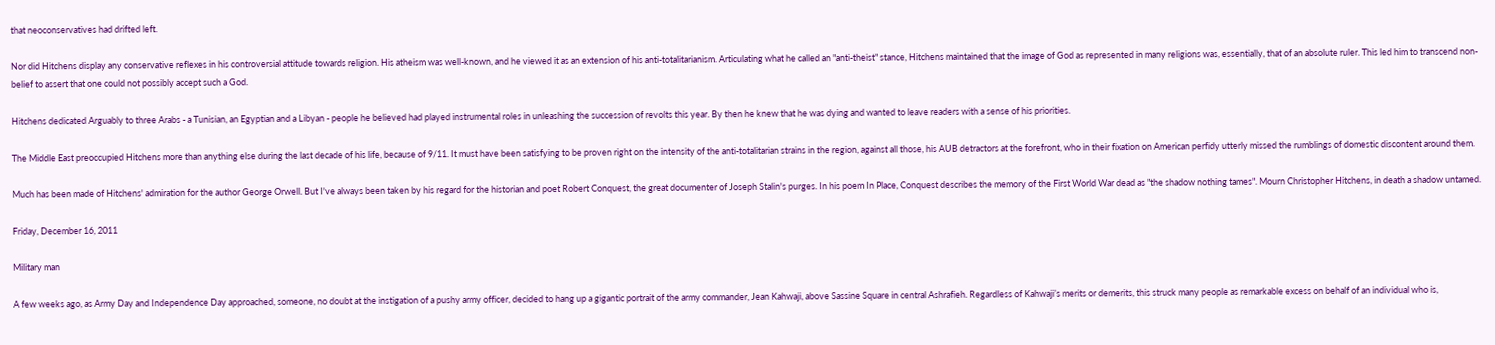that neoconservatives had drifted left.

Nor did Hitchens display any conservative reflexes in his controversial attitude towards religion. His atheism was well-known, and he viewed it as an extension of his anti-totalitarianism. Articulating what he called an "anti-theist" stance, Hitchens maintained that the image of God as represented in many religions was, essentially, that of an absolute ruler. This led him to transcend non-belief to assert that one could not possibly accept such a God.

Hitchens dedicated Arguably to three Arabs - a Tunisian, an Egyptian and a Libyan - people he believed had played instrumental roles in unleashing the succession of revolts this year. By then he knew that he was dying and wanted to leave readers with a sense of his priorities.

The Middle East preoccupied Hitchens more than anything else during the last decade of his life, because of 9/11. It must have been satisfying to be proven right on the intensity of the anti-totalitarian strains in the region, against all those, his AUB detractors at the forefront, who in their fixation on American perfidy utterly missed the rumblings of domestic discontent around them.

Much has been made of Hitchens' admiration for the author George Orwell. But I've always been taken by his regard for the historian and poet Robert Conquest, the great documenter of Joseph Stalin's purges. In his poem In Place, Conquest describes the memory of the First World War dead as "the shadow nothing tames". Mourn Christopher Hitchens, in death a shadow untamed.

Friday, December 16, 2011

Military man

A few weeks ago, as Army Day and Independence Day approached, someone, no doubt at the instigation of a pushy army officer, decided to hang up a gigantic portrait of the army commander, Jean Kahwaji, above Sassine Square in central Ashrafieh. Regardless of Kahwaji’s merits or demerits, this struck many people as remarkable excess on behalf of an individual who is,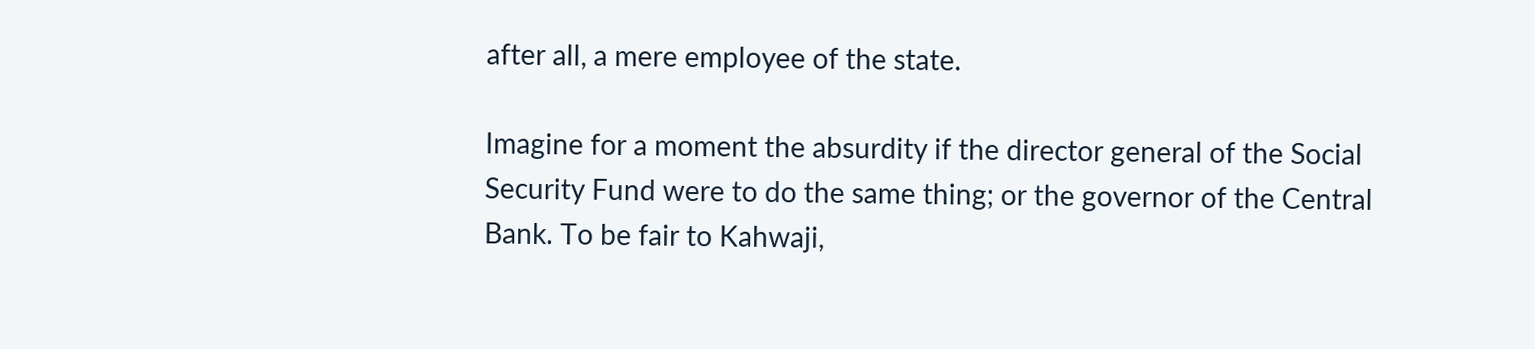after all, a mere employee of the state.

Imagine for a moment the absurdity if the director general of the Social Security Fund were to do the same thing; or the governor of the Central Bank. To be fair to Kahwaji,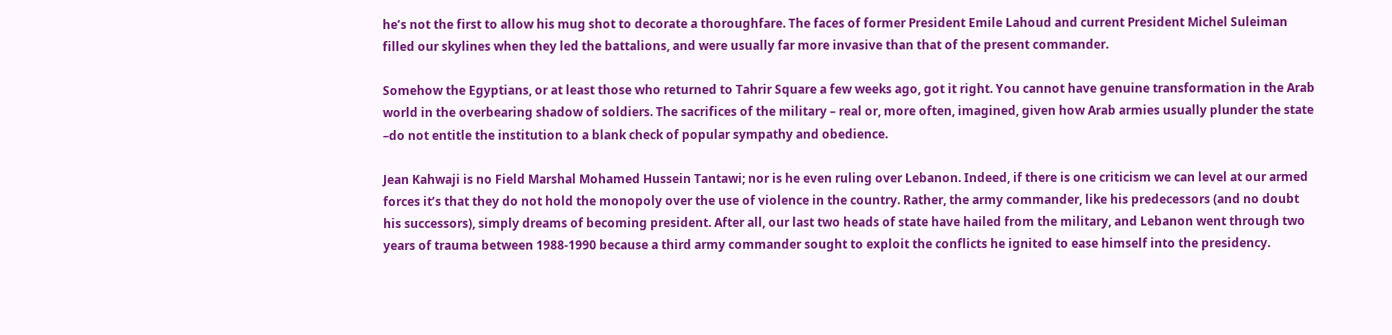he’s not the first to allow his mug shot to decorate a thoroughfare. The faces of former President Emile Lahoud and current President Michel Suleiman filled our skylines when they led the battalions, and were usually far more invasive than that of the present commander.

Somehow the Egyptians, or at least those who returned to Tahrir Square a few weeks ago, got it right. You cannot have genuine transformation in the Arab world in the overbearing shadow of soldiers. The sacrifices of the military – real or, more often, imagined, given how Arab armies usually plunder the state –do not entitle the institution to a blank check of popular sympathy and obedience.

Jean Kahwaji is no Field Marshal Mohamed Hussein Tantawi; nor is he even ruling over Lebanon. Indeed, if there is one criticism we can level at our armed forces it’s that they do not hold the monopoly over the use of violence in the country. Rather, the army commander, like his predecessors (and no doubt his successors), simply dreams of becoming president. After all, our last two heads of state have hailed from the military, and Lebanon went through two years of trauma between 1988-1990 because a third army commander sought to exploit the conflicts he ignited to ease himself into the presidency.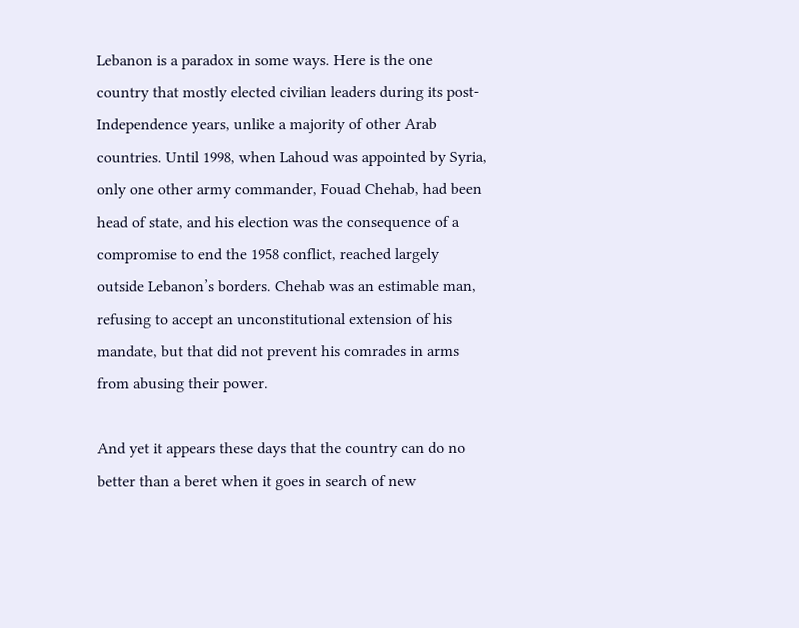Lebanon is a paradox in some ways. Here is the one country that mostly elected civilian leaders during its post-Independence years, unlike a majority of other Arab countries. Until 1998, when Lahoud was appointed by Syria, only one other army commander, Fouad Chehab, had been head of state, and his election was the consequence of a compromise to end the 1958 conflict, reached largely outside Lebanon’s borders. Chehab was an estimable man, refusing to accept an unconstitutional extension of his mandate, but that did not prevent his comrades in arms from abusing their power.

And yet it appears these days that the country can do no better than a beret when it goes in search of new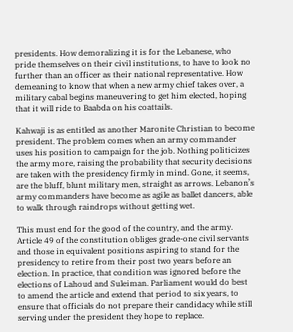presidents. How demoralizing it is for the Lebanese, who pride themselves on their civil institutions, to have to look no further than an officer as their national representative. How demeaning to know that when a new army chief takes over, a military cabal begins maneuvering to get him elected, hoping that it will ride to Baabda on his coattails.

Kahwaji is as entitled as another Maronite Christian to become president. The problem comes when an army commander uses his position to campaign for the job. Nothing politicizes the army more, raising the probability that security decisions are taken with the presidency firmly in mind. Gone, it seems, are the bluff, blunt military men, straight as arrows. Lebanon’s army commanders have become as agile as ballet dancers, able to walk through raindrops without getting wet.

This must end for the good of the country, and the army. Article 49 of the constitution obliges grade-one civil servants and those in equivalent positions aspiring to stand for the presidency to retire from their post two years before an election. In practice, that condition was ignored before the elections of Lahoud and Suleiman. Parliament would do best to amend the article and extend that period to six years, to ensure that officials do not prepare their candidacy while still serving under the president they hope to replace.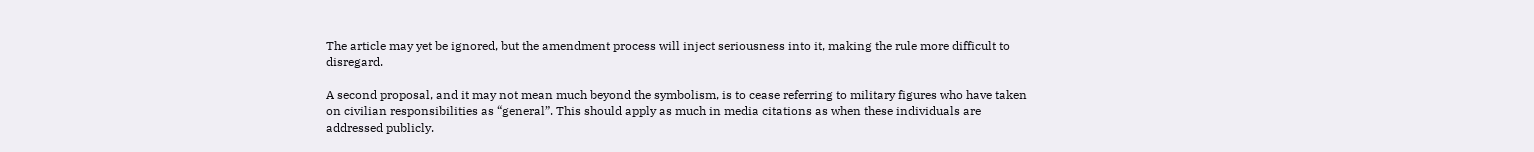The article may yet be ignored, but the amendment process will inject seriousness into it, making the rule more difficult to disregard.

A second proposal, and it may not mean much beyond the symbolism, is to cease referring to military figures who have taken on civilian responsibilities as “general”. This should apply as much in media citations as when these individuals are addressed publicly.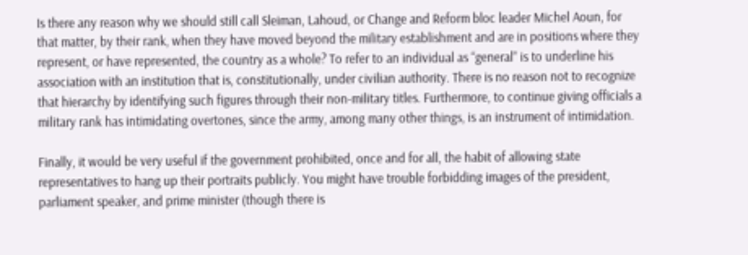Is there any reason why we should still call Sleiman, Lahoud, or Change and Reform bloc leader Michel Aoun, for that matter, by their rank, when they have moved beyond the military establishment and are in positions where they represent, or have represented, the country as a whole? To refer to an individual as “general” is to underline his association with an institution that is, constitutionally, under civilian authority. There is no reason not to recognize that hierarchy by identifying such figures through their non-military titles. Furthermore, to continue giving officials a military rank has intimidating overtones, since the army, among many other things, is an instrument of intimidation.

Finally, it would be very useful if the government prohibited, once and for all, the habit of allowing state representatives to hang up their portraits publicly. You might have trouble forbidding images of the president, parliament speaker, and prime minister (though there is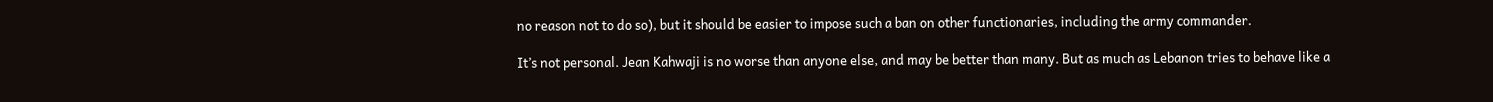no reason not to do so), but it should be easier to impose such a ban on other functionaries, including the army commander.

It’s not personal. Jean Kahwaji is no worse than anyone else, and may be better than many. But as much as Lebanon tries to behave like a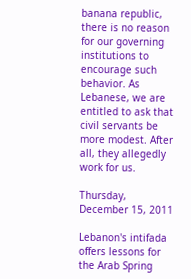banana republic, there is no reason for our governing institutions to encourage such behavior. As Lebanese, we are entitled to ask that civil servants be more modest. After all, they allegedly work for us.

Thursday, December 15, 2011

Lebanon's intifada offers lessons for the Arab Spring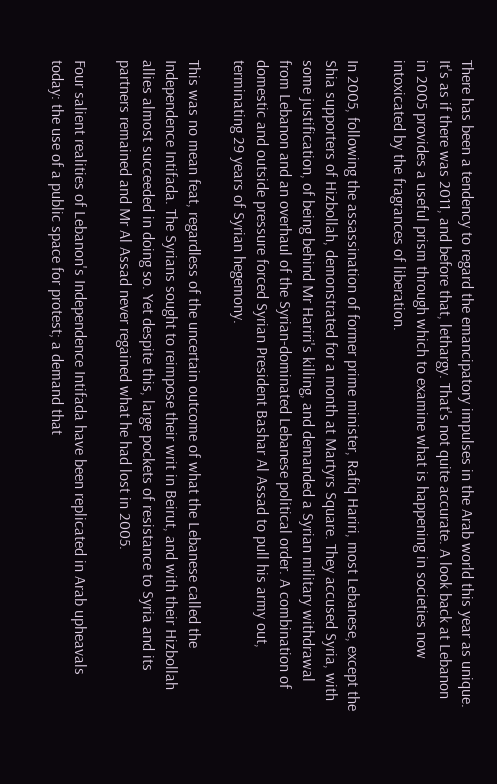There has been a tendency to regard the emancipatory impulses in the Arab world this year as unique. It's as if there was 2011, and before that, lethargy. That's not quite accurate. A look back at Lebanon in 2005 provides a useful prism through which to examine what is happening in societies now intoxicated by the fragrances of liberation.

In 2005, following the assassination of former prime minister, Rafiq Hariri, most Lebanese, except the Shia supporters of Hizbollah, demonstrated for a month at Martyrs Square. They accused Syria, with some justification, of being behind Mr Hariri's killing, and demanded a Syrian military withdrawal from Lebanon and an overhaul of the Syrian-dominated Lebanese political order. A combination of domestic and outside pressure forced Syrian President Bashar Al Assad to pull his army out, terminating 29 years of Syrian hegemony.

This was no mean feat, regardless of the uncertain outcome of what the Lebanese called the Independence Intifada. The Syrians sought to reimpose their writ in Beirut, and with their Hizbollah allies almost succeeded in doing so. Yet despite this, large pockets of resistance to Syria and its partners remained and Mr Al Assad never regained what he had lost in 2005.

Four salient realities of Lebanon's Independence Intifada have been replicated in Arab upheavals today: the use of a public space for protest; a demand that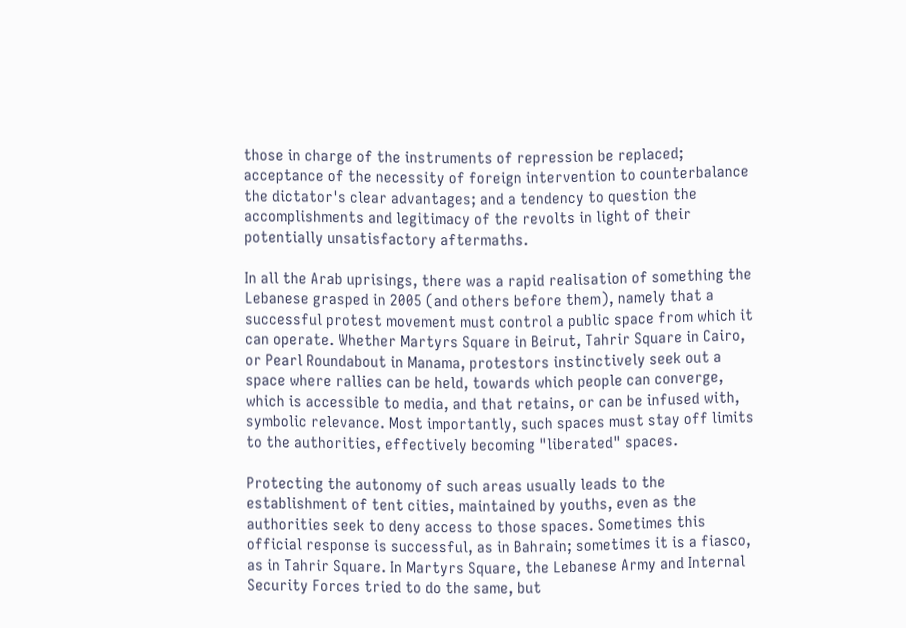those in charge of the instruments of repression be replaced; acceptance of the necessity of foreign intervention to counterbalance the dictator's clear advantages; and a tendency to question the accomplishments and legitimacy of the revolts in light of their potentially unsatisfactory aftermaths.

In all the Arab uprisings, there was a rapid realisation of something the Lebanese grasped in 2005 (and others before them), namely that a successful protest movement must control a public space from which it can operate. Whether Martyrs Square in Beirut, Tahrir Square in Cairo, or Pearl Roundabout in Manama, protestors instinctively seek out a space where rallies can be held, towards which people can converge, which is accessible to media, and that retains, or can be infused with, symbolic relevance. Most importantly, such spaces must stay off limits to the authorities, effectively becoming "liberated" spaces.

Protecting the autonomy of such areas usually leads to the establishment of tent cities, maintained by youths, even as the authorities seek to deny access to those spaces. Sometimes this official response is successful, as in Bahrain; sometimes it is a fiasco, as in Tahrir Square. In Martyrs Square, the Lebanese Army and Internal Security Forces tried to do the same, but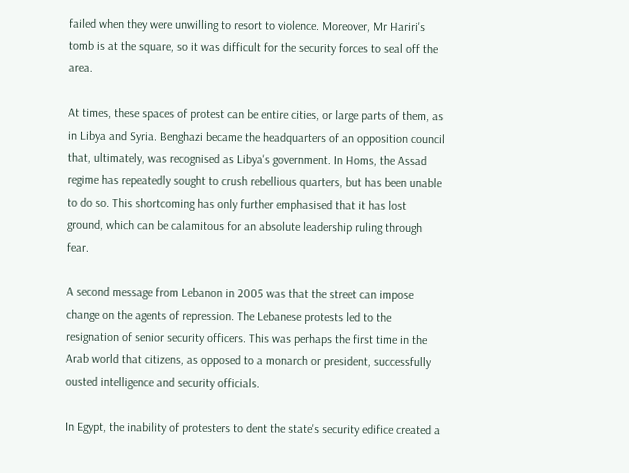failed when they were unwilling to resort to violence. Moreover, Mr Hariri's tomb is at the square, so it was difficult for the security forces to seal off the area.

At times, these spaces of protest can be entire cities, or large parts of them, as in Libya and Syria. Benghazi became the headquarters of an opposition council that, ultimately, was recognised as Libya's government. In Homs, the Assad regime has repeatedly sought to crush rebellious quarters, but has been unable to do so. This shortcoming has only further emphasised that it has lost ground, which can be calamitous for an absolute leadership ruling through fear.

A second message from Lebanon in 2005 was that the street can impose change on the agents of repression. The Lebanese protests led to the resignation of senior security officers. This was perhaps the first time in the Arab world that citizens, as opposed to a monarch or president, successfully ousted intelligence and security officials.

In Egypt, the inability of protesters to dent the state's security edifice created a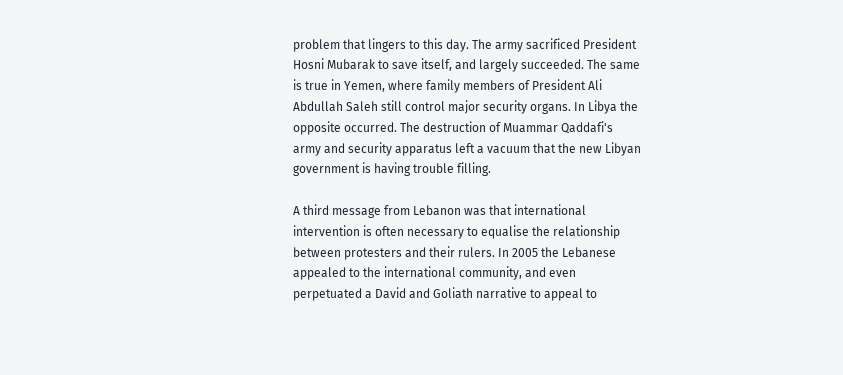problem that lingers to this day. The army sacrificed President Hosni Mubarak to save itself, and largely succeeded. The same is true in Yemen, where family members of President Ali Abdullah Saleh still control major security organs. In Libya the opposite occurred. The destruction of Muammar Qaddafi's army and security apparatus left a vacuum that the new Libyan government is having trouble filling.

A third message from Lebanon was that international intervention is often necessary to equalise the relationship between protesters and their rulers. In 2005 the Lebanese appealed to the international community, and even perpetuated a David and Goliath narrative to appeal to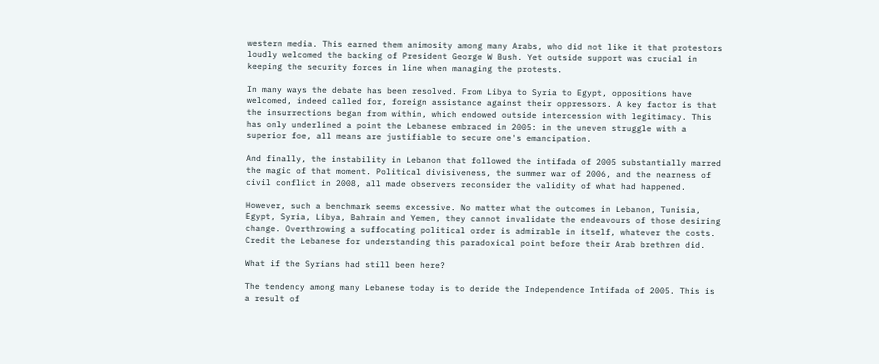western media. This earned them animosity among many Arabs, who did not like it that protestors loudly welcomed the backing of President George W Bush. Yet outside support was crucial in keeping the security forces in line when managing the protests.

In many ways the debate has been resolved. From Libya to Syria to Egypt, oppositions have welcomed, indeed called for, foreign assistance against their oppressors. A key factor is that the insurrections began from within, which endowed outside intercession with legitimacy. This has only underlined a point the Lebanese embraced in 2005: in the uneven struggle with a superior foe, all means are justifiable to secure one's emancipation.

And finally, the instability in Lebanon that followed the intifada of 2005 substantially marred the magic of that moment. Political divisiveness, the summer war of 2006, and the nearness of civil conflict in 2008, all made observers reconsider the validity of what had happened.

However, such a benchmark seems excessive. No matter what the outcomes in Lebanon, Tunisia, Egypt, Syria, Libya, Bahrain and Yemen, they cannot invalidate the endeavours of those desiring change. Overthrowing a suffocating political order is admirable in itself, whatever the costs. Credit the Lebanese for understanding this paradoxical point before their Arab brethren did.

What if the Syrians had still been here?

The tendency among many Lebanese today is to deride the Independence Intifada of 2005. This is a result of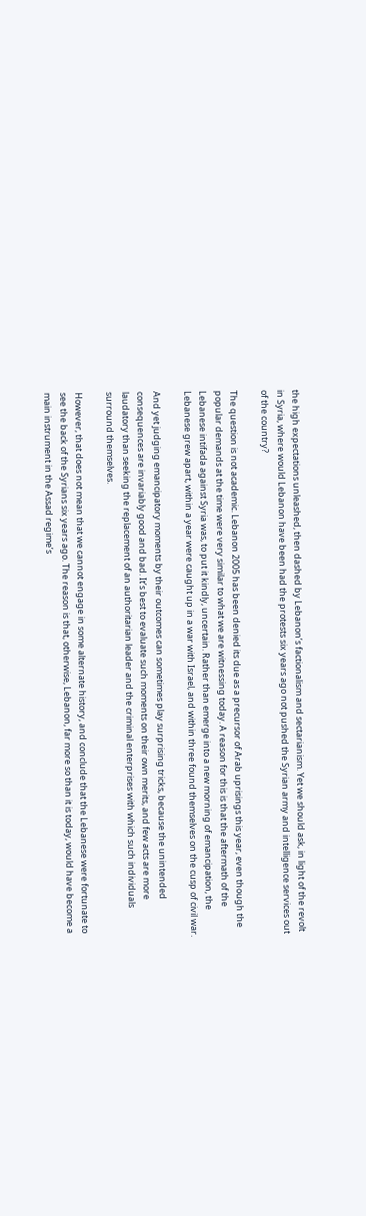the high expectations unleashed, then dashed by Lebanon’s factionalism and sectarianism. Yet we should ask, in light of the revolt in Syria, where would Lebanon have been had the protests six years ago not pushed the Syrian army and intelligence services out of the country?

The question is not academic. Lebanon 2005 has been denied its due as a precursor of Arab uprisings this year, even though the popular demands at the time were very similar to what we are witnessing today. A reason for this is that the aftermath of the Lebanese intifada against Syria was, to put it kindly, uncertain. Rather than emerge into a new morning of emancipation, the Lebanese grew apart, within a year were caught up in a war with Israel, and within three found themselves on the cusp of civil war.

And yet judging emancipatory moments by their outcomes can sometimes play surprising tricks, because the unintended consequences are invariably good and bad. It’s best to evaluate such moments on their own merits, and few acts are more laudatory than seeking the replacement of an authoritarian leader and the criminal enterprises with which such individuals surround themselves.

However, that does not mean that we cannot engage in some alternate history, and conclude that the Lebanese were fortunate to see the back of the Syrians six years ago. The reason is that, otherwise, Lebanon, far more so than it is today, would have become a main instrument in the Assad regime’s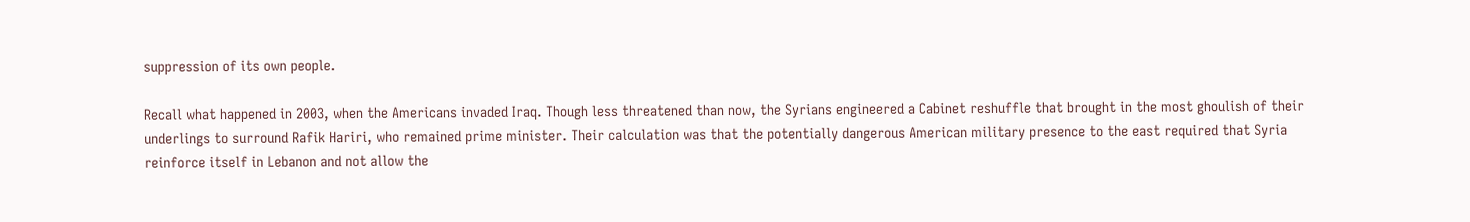suppression of its own people.

Recall what happened in 2003, when the Americans invaded Iraq. Though less threatened than now, the Syrians engineered a Cabinet reshuffle that brought in the most ghoulish of their underlings to surround Rafik Hariri, who remained prime minister. Their calculation was that the potentially dangerous American military presence to the east required that Syria reinforce itself in Lebanon and not allow the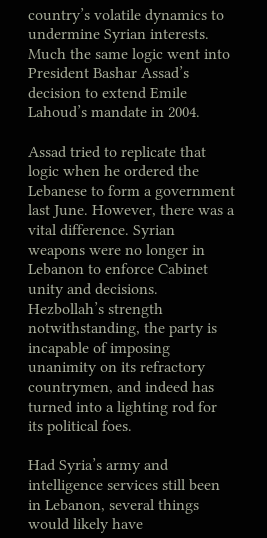country’s volatile dynamics to undermine Syrian interests. Much the same logic went into President Bashar Assad’s decision to extend Emile Lahoud’s mandate in 2004.

Assad tried to replicate that logic when he ordered the Lebanese to form a government last June. However, there was a vital difference. Syrian weapons were no longer in Lebanon to enforce Cabinet unity and decisions. Hezbollah’s strength notwithstanding, the party is incapable of imposing unanimity on its refractory countrymen, and indeed has turned into a lighting rod for its political foes.

Had Syria’s army and intelligence services still been in Lebanon, several things would likely have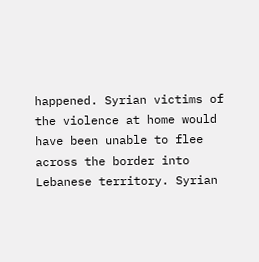happened. Syrian victims of the violence at home would have been unable to flee across the border into Lebanese territory. Syrian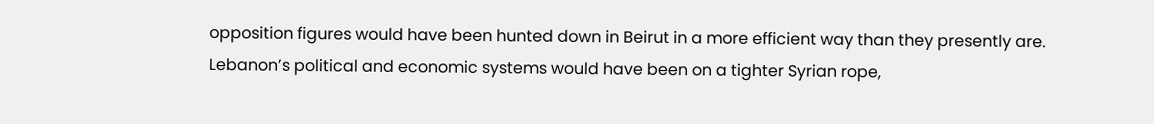opposition figures would have been hunted down in Beirut in a more efficient way than they presently are. Lebanon’s political and economic systems would have been on a tighter Syrian rope,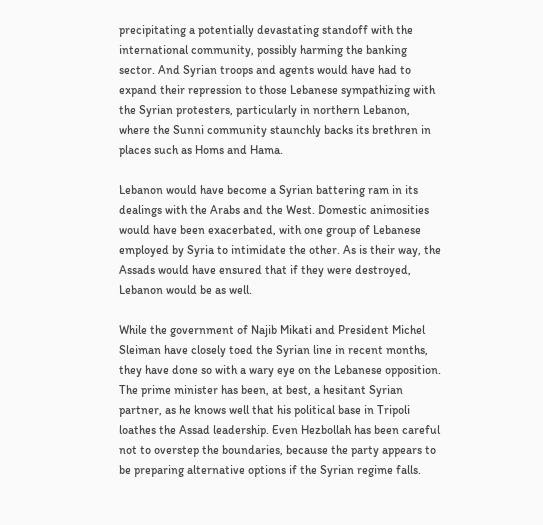precipitating a potentially devastating standoff with the international community, possibly harming the banking sector. And Syrian troops and agents would have had to expand their repression to those Lebanese sympathizing with the Syrian protesters, particularly in northern Lebanon, where the Sunni community staunchly backs its brethren in places such as Homs and Hama.

Lebanon would have become a Syrian battering ram in its dealings with the Arabs and the West. Domestic animosities would have been exacerbated, with one group of Lebanese employed by Syria to intimidate the other. As is their way, the Assads would have ensured that if they were destroyed, Lebanon would be as well.

While the government of Najib Mikati and President Michel Sleiman have closely toed the Syrian line in recent months, they have done so with a wary eye on the Lebanese opposition. The prime minister has been, at best, a hesitant Syrian partner, as he knows well that his political base in Tripoli loathes the Assad leadership. Even Hezbollah has been careful not to overstep the boundaries, because the party appears to be preparing alternative options if the Syrian regime falls.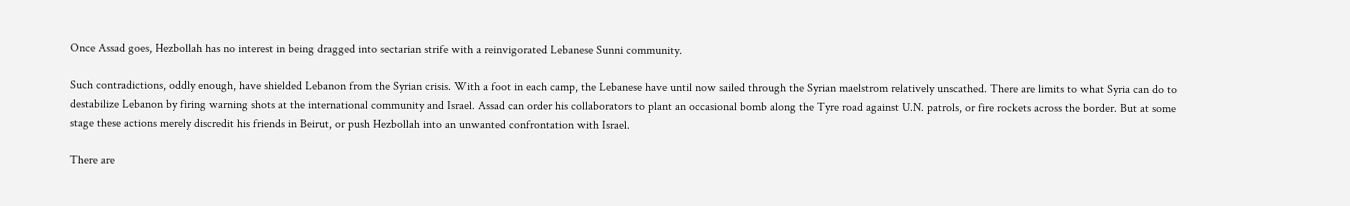Once Assad goes, Hezbollah has no interest in being dragged into sectarian strife with a reinvigorated Lebanese Sunni community.

Such contradictions, oddly enough, have shielded Lebanon from the Syrian crisis. With a foot in each camp, the Lebanese have until now sailed through the Syrian maelstrom relatively unscathed. There are limits to what Syria can do to destabilize Lebanon by firing warning shots at the international community and Israel. Assad can order his collaborators to plant an occasional bomb along the Tyre road against U.N. patrols, or fire rockets across the border. But at some stage these actions merely discredit his friends in Beirut, or push Hezbollah into an unwanted confrontation with Israel.

There are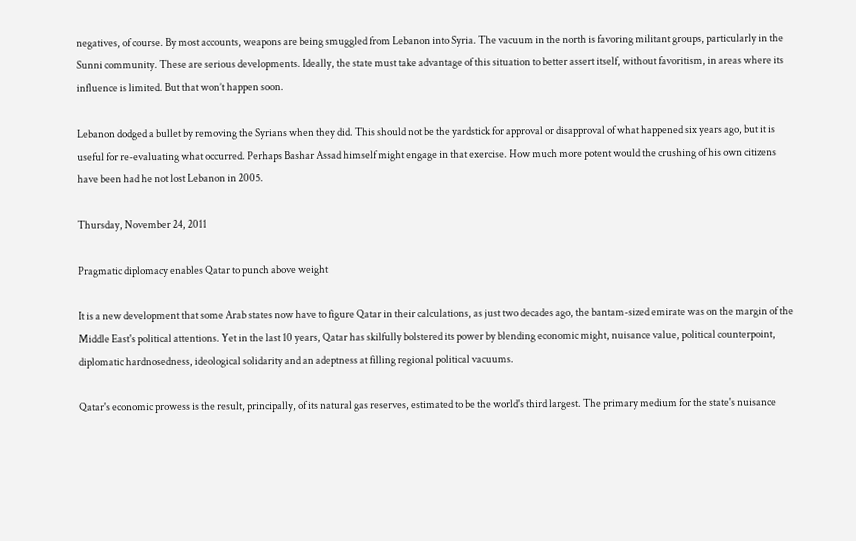negatives, of course. By most accounts, weapons are being smuggled from Lebanon into Syria. The vacuum in the north is favoring militant groups, particularly in the Sunni community. These are serious developments. Ideally, the state must take advantage of this situation to better assert itself, without favoritism, in areas where its influence is limited. But that won’t happen soon.

Lebanon dodged a bullet by removing the Syrians when they did. This should not be the yardstick for approval or disapproval of what happened six years ago, but it is useful for re-evaluating what occurred. Perhaps Bashar Assad himself might engage in that exercise. How much more potent would the crushing of his own citizens have been had he not lost Lebanon in 2005.

Thursday, November 24, 2011

Pragmatic diplomacy enables Qatar to punch above weight

It is a new development that some Arab states now have to figure Qatar in their calculations, as just two decades ago, the bantam-sized emirate was on the margin of the Middle East's political attentions. Yet in the last 10 years, Qatar has skilfully bolstered its power by blending economic might, nuisance value, political counterpoint, diplomatic hardnosedness, ideological solidarity and an adeptness at filling regional political vacuums.

Qatar's economic prowess is the result, principally, of its natural gas reserves, estimated to be the world's third largest. The primary medium for the state's nuisance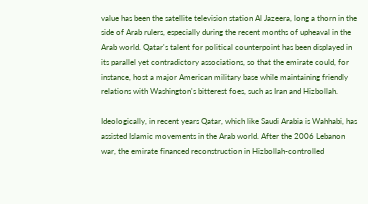value has been the satellite television station Al Jazeera, long a thorn in the side of Arab rulers, especially during the recent months of upheaval in the Arab world. Qatar's talent for political counterpoint has been displayed in its parallel yet contradictory associations, so that the emirate could, for instance, host a major American military base while maintaining friendly relations with Washington's bitterest foes, such as Iran and Hizbollah.

Ideologically, in recent years Qatar, which like Saudi Arabia is Wahhabi, has assisted Islamic movements in the Arab world. After the 2006 Lebanon war, the emirate financed reconstruction in Hizbollah-controlled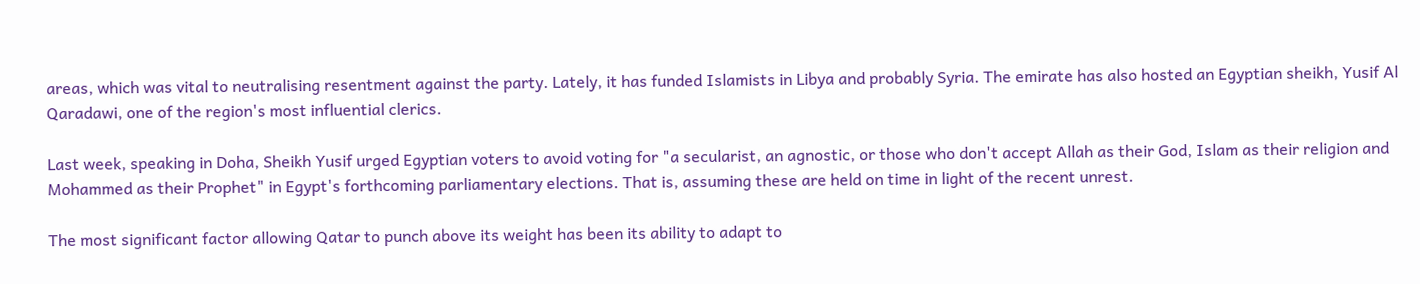areas, which was vital to neutralising resentment against the party. Lately, it has funded Islamists in Libya and probably Syria. The emirate has also hosted an Egyptian sheikh, Yusif Al Qaradawi, one of the region's most influential clerics.

Last week, speaking in Doha, Sheikh Yusif urged Egyptian voters to avoid voting for "a secularist, an agnostic, or those who don't accept Allah as their God, Islam as their religion and Mohammed as their Prophet" in Egypt's forthcoming parliamentary elections. That is, assuming these are held on time in light of the recent unrest.

The most significant factor allowing Qatar to punch above its weight has been its ability to adapt to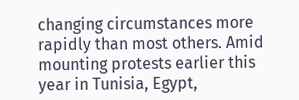changing circumstances more rapidly than most others. Amid mounting protests earlier this year in Tunisia, Egypt,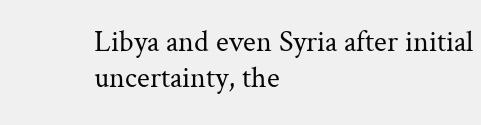Libya and even Syria after initial uncertainty, the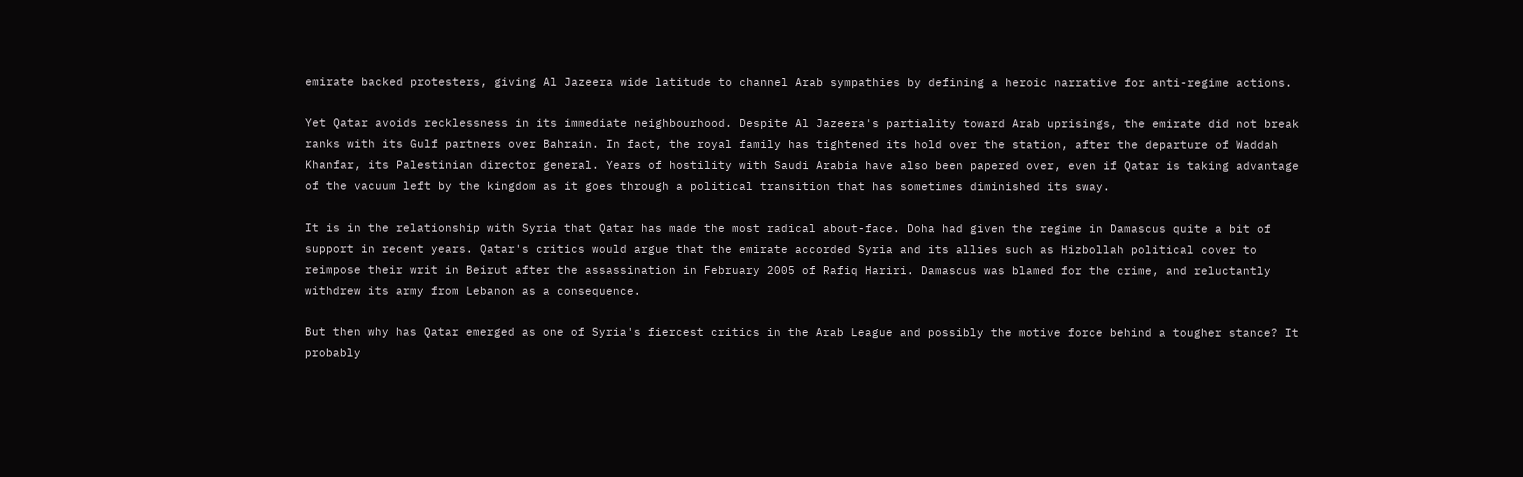emirate backed protesters, giving Al Jazeera wide latitude to channel Arab sympathies by defining a heroic narrative for anti-regime actions.

Yet Qatar avoids recklessness in its immediate neighbourhood. Despite Al Jazeera's partiality toward Arab uprisings, the emirate did not break ranks with its Gulf partners over Bahrain. In fact, the royal family has tightened its hold over the station, after the departure of Waddah Khanfar, its Palestinian director general. Years of hostility with Saudi Arabia have also been papered over, even if Qatar is taking advantage of the vacuum left by the kingdom as it goes through a political transition that has sometimes diminished its sway.

It is in the relationship with Syria that Qatar has made the most radical about-face. Doha had given the regime in Damascus quite a bit of support in recent years. Qatar's critics would argue that the emirate accorded Syria and its allies such as Hizbollah political cover to reimpose their writ in Beirut after the assassination in February 2005 of Rafiq Hariri. Damascus was blamed for the crime, and reluctantly withdrew its army from Lebanon as a consequence.

But then why has Qatar emerged as one of Syria's fiercest critics in the Arab League and possibly the motive force behind a tougher stance? It probably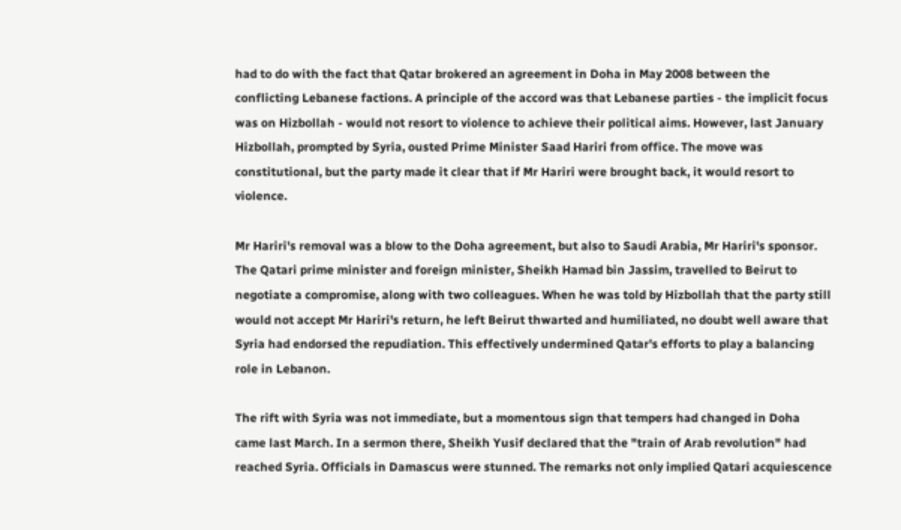had to do with the fact that Qatar brokered an agreement in Doha in May 2008 between the conflicting Lebanese factions. A principle of the accord was that Lebanese parties - the implicit focus was on Hizbollah - would not resort to violence to achieve their political aims. However, last January Hizbollah, prompted by Syria, ousted Prime Minister Saad Hariri from office. The move was constitutional, but the party made it clear that if Mr Hariri were brought back, it would resort to violence.

Mr Hariri's removal was a blow to the Doha agreement, but also to Saudi Arabia, Mr Hariri's sponsor. The Qatari prime minister and foreign minister, Sheikh Hamad bin Jassim, travelled to Beirut to negotiate a compromise, along with two colleagues. When he was told by Hizbollah that the party still would not accept Mr Hariri's return, he left Beirut thwarted and humiliated, no doubt well aware that Syria had endorsed the repudiation. This effectively undermined Qatar's efforts to play a balancing role in Lebanon.

The rift with Syria was not immediate, but a momentous sign that tempers had changed in Doha came last March. In a sermon there, Sheikh Yusif declared that the "train of Arab revolution" had reached Syria. Officials in Damascus were stunned. The remarks not only implied Qatari acquiescence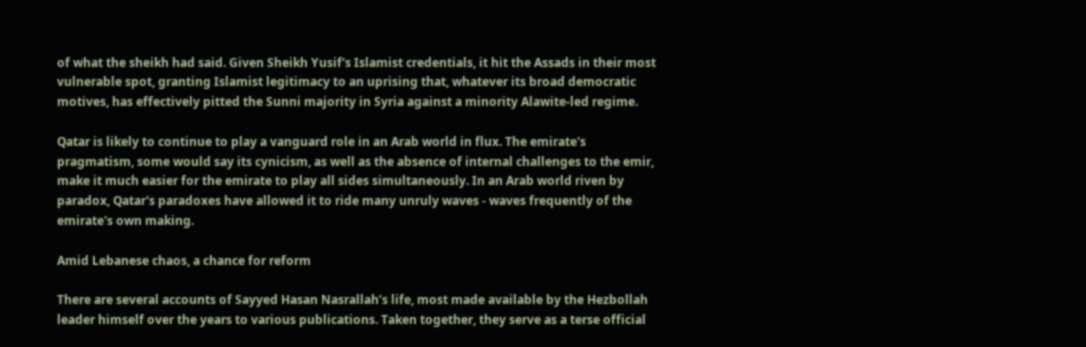of what the sheikh had said. Given Sheikh Yusif's Islamist credentials, it hit the Assads in their most vulnerable spot, granting Islamist legitimacy to an uprising that, whatever its broad democratic motives, has effectively pitted the Sunni majority in Syria against a minority Alawite-led regime.

Qatar is likely to continue to play a vanguard role in an Arab world in flux. The emirate's pragmatism, some would say its cynicism, as well as the absence of internal challenges to the emir, make it much easier for the emirate to play all sides simultaneously. In an Arab world riven by paradox, Qatar's paradoxes have allowed it to ride many unruly waves - waves frequently of the emirate's own making.

Amid Lebanese chaos, a chance for reform

There are several accounts of Sayyed Hasan Nasrallah’s life, most made available by the Hezbollah leader himself over the years to various publications. Taken together, they serve as a terse official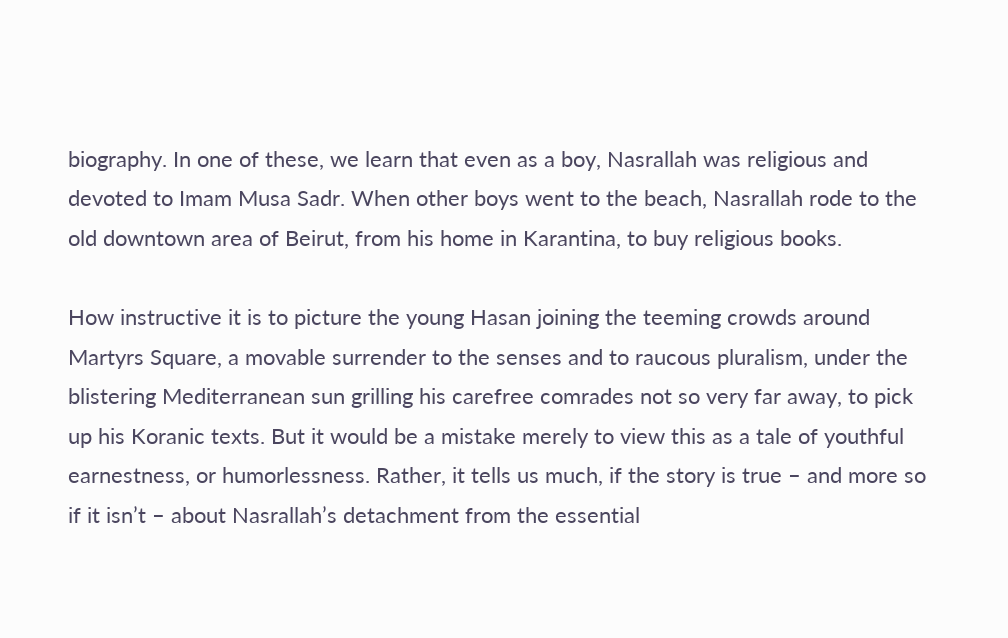biography. In one of these, we learn that even as a boy, Nasrallah was religious and devoted to Imam Musa Sadr. When other boys went to the beach, Nasrallah rode to the old downtown area of Beirut, from his home in Karantina, to buy religious books.

How instructive it is to picture the young Hasan joining the teeming crowds around Martyrs Square, a movable surrender to the senses and to raucous pluralism, under the blistering Mediterranean sun grilling his carefree comrades not so very far away, to pick up his Koranic texts. But it would be a mistake merely to view this as a tale of youthful earnestness, or humorlessness. Rather, it tells us much, if the story is true – and more so if it isn’t – about Nasrallah’s detachment from the essential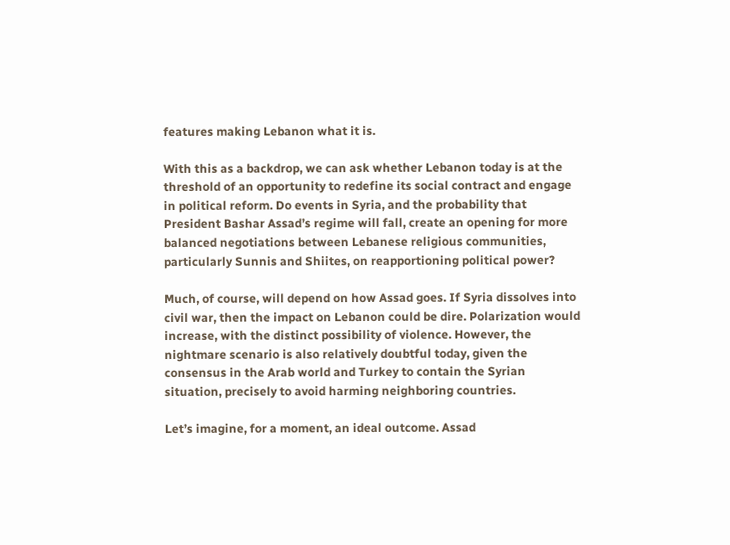features making Lebanon what it is.

With this as a backdrop, we can ask whether Lebanon today is at the threshold of an opportunity to redefine its social contract and engage in political reform. Do events in Syria, and the probability that President Bashar Assad’s regime will fall, create an opening for more balanced negotiations between Lebanese religious communities, particularly Sunnis and Shiites, on reapportioning political power?

Much, of course, will depend on how Assad goes. If Syria dissolves into civil war, then the impact on Lebanon could be dire. Polarization would increase, with the distinct possibility of violence. However, the nightmare scenario is also relatively doubtful today, given the consensus in the Arab world and Turkey to contain the Syrian situation, precisely to avoid harming neighboring countries.

Let’s imagine, for a moment, an ideal outcome. Assad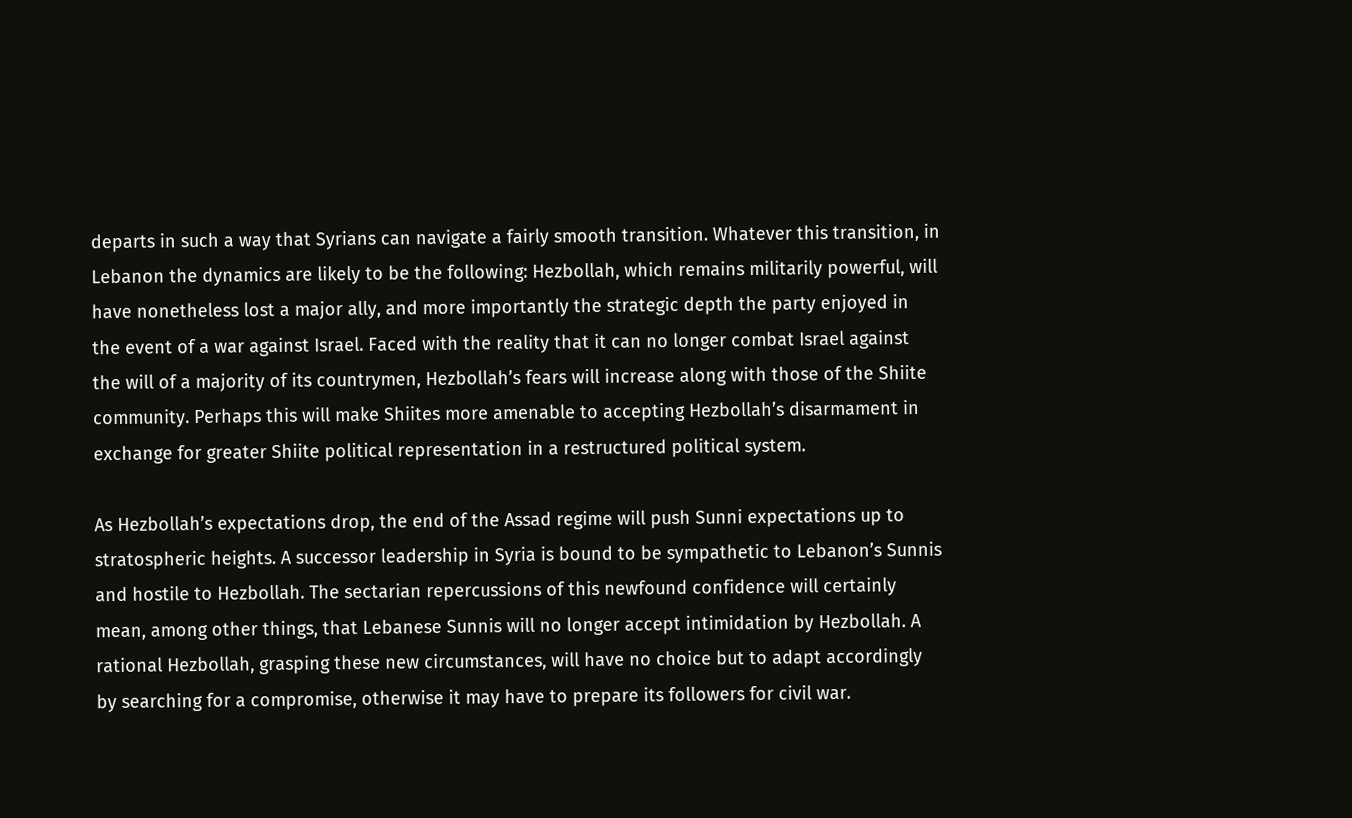departs in such a way that Syrians can navigate a fairly smooth transition. Whatever this transition, in Lebanon the dynamics are likely to be the following: Hezbollah, which remains militarily powerful, will have nonetheless lost a major ally, and more importantly the strategic depth the party enjoyed in the event of a war against Israel. Faced with the reality that it can no longer combat Israel against the will of a majority of its countrymen, Hezbollah’s fears will increase along with those of the Shiite community. Perhaps this will make Shiites more amenable to accepting Hezbollah’s disarmament in exchange for greater Shiite political representation in a restructured political system.

As Hezbollah’s expectations drop, the end of the Assad regime will push Sunni expectations up to stratospheric heights. A successor leadership in Syria is bound to be sympathetic to Lebanon’s Sunnis and hostile to Hezbollah. The sectarian repercussions of this newfound confidence will certainly mean, among other things, that Lebanese Sunnis will no longer accept intimidation by Hezbollah. A rational Hezbollah, grasping these new circumstances, will have no choice but to adapt accordingly by searching for a compromise, otherwise it may have to prepare its followers for civil war.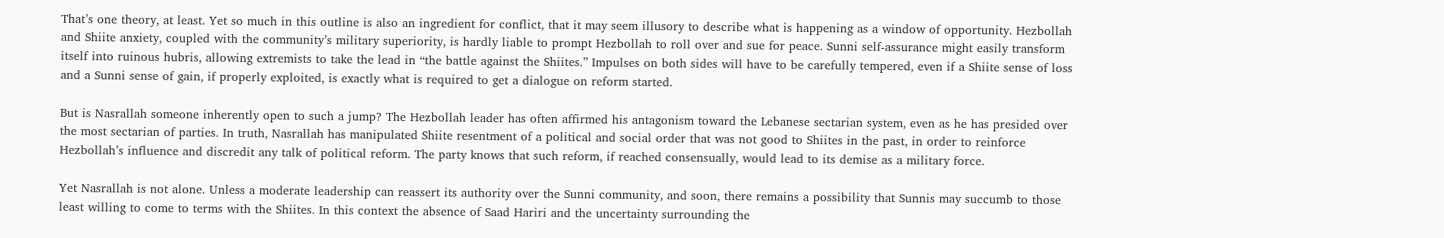That’s one theory, at least. Yet so much in this outline is also an ingredient for conflict, that it may seem illusory to describe what is happening as a window of opportunity. Hezbollah and Shiite anxiety, coupled with the community’s military superiority, is hardly liable to prompt Hezbollah to roll over and sue for peace. Sunni self-assurance might easily transform itself into ruinous hubris, allowing extremists to take the lead in “the battle against the Shiites.” Impulses on both sides will have to be carefully tempered, even if a Shiite sense of loss and a Sunni sense of gain, if properly exploited, is exactly what is required to get a dialogue on reform started.

But is Nasrallah someone inherently open to such a jump? The Hezbollah leader has often affirmed his antagonism toward the Lebanese sectarian system, even as he has presided over the most sectarian of parties. In truth, Nasrallah has manipulated Shiite resentment of a political and social order that was not good to Shiites in the past, in order to reinforce Hezbollah’s influence and discredit any talk of political reform. The party knows that such reform, if reached consensually, would lead to its demise as a military force.

Yet Nasrallah is not alone. Unless a moderate leadership can reassert its authority over the Sunni community, and soon, there remains a possibility that Sunnis may succumb to those least willing to come to terms with the Shiites. In this context the absence of Saad Hariri and the uncertainty surrounding the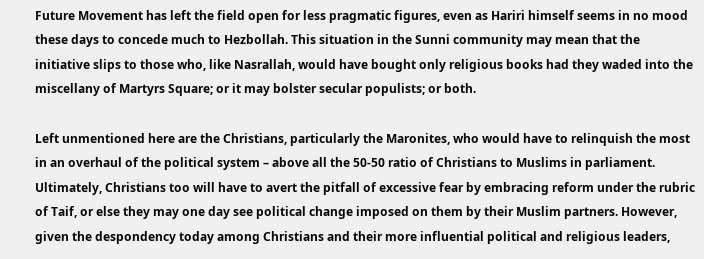Future Movement has left the field open for less pragmatic figures, even as Hariri himself seems in no mood these days to concede much to Hezbollah. This situation in the Sunni community may mean that the initiative slips to those who, like Nasrallah, would have bought only religious books had they waded into the miscellany of Martyrs Square; or it may bolster secular populists; or both.

Left unmentioned here are the Christians, particularly the Maronites, who would have to relinquish the most in an overhaul of the political system – above all the 50-50 ratio of Christians to Muslims in parliament. Ultimately, Christians too will have to avert the pitfall of excessive fear by embracing reform under the rubric of Taif, or else they may one day see political change imposed on them by their Muslim partners. However, given the despondency today among Christians and their more influential political and religious leaders,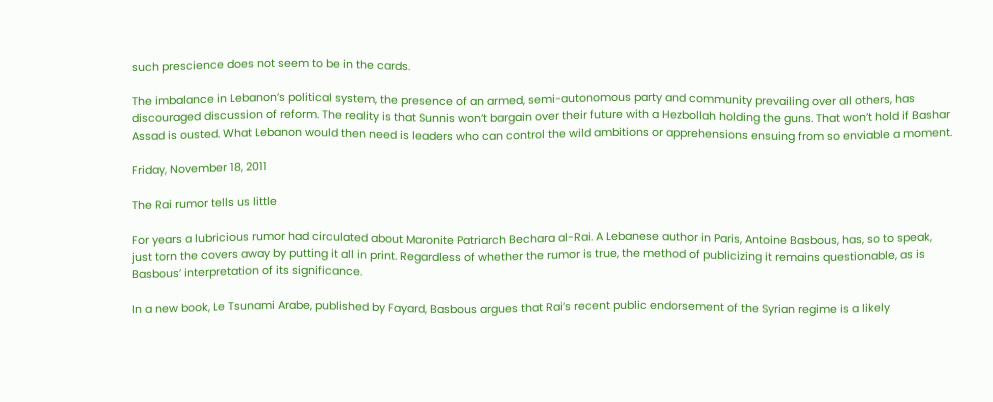such prescience does not seem to be in the cards.

The imbalance in Lebanon’s political system, the presence of an armed, semi-autonomous party and community prevailing over all others, has discouraged discussion of reform. The reality is that Sunnis won’t bargain over their future with a Hezbollah holding the guns. That won’t hold if Bashar Assad is ousted. What Lebanon would then need is leaders who can control the wild ambitions or apprehensions ensuing from so enviable a moment.

Friday, November 18, 2011

The Rai rumor tells us little

For years a lubricious rumor had circulated about Maronite Patriarch Bechara al-Rai. A Lebanese author in Paris, Antoine Basbous, has, so to speak, just torn the covers away by putting it all in print. Regardless of whether the rumor is true, the method of publicizing it remains questionable, as is Basbous’ interpretation of its significance.

In a new book, Le Tsunami Arabe, published by Fayard, Basbous argues that Rai’s recent public endorsement of the Syrian regime is a likely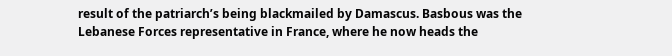result of the patriarch’s being blackmailed by Damascus. Basbous was the Lebanese Forces representative in France, where he now heads the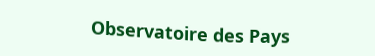Observatoire des Pays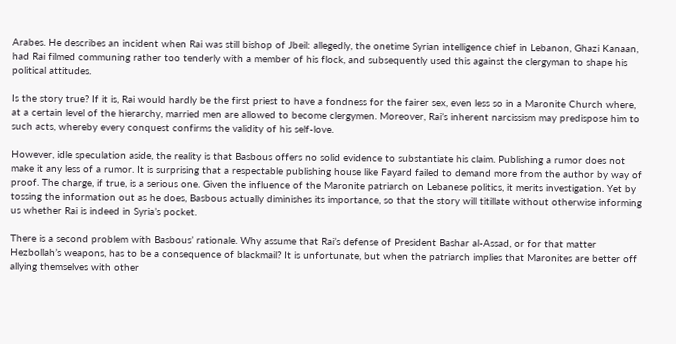Arabes. He describes an incident when Rai was still bishop of Jbeil: allegedly, the onetime Syrian intelligence chief in Lebanon, Ghazi Kanaan, had Rai filmed communing rather too tenderly with a member of his flock, and subsequently used this against the clergyman to shape his political attitudes.

Is the story true? If it is, Rai would hardly be the first priest to have a fondness for the fairer sex, even less so in a Maronite Church where, at a certain level of the hierarchy, married men are allowed to become clergymen. Moreover, Rai’s inherent narcissism may predispose him to such acts, whereby every conquest confirms the validity of his self-love.

However, idle speculation aside, the reality is that Basbous offers no solid evidence to substantiate his claim. Publishing a rumor does not make it any less of a rumor. It is surprising that a respectable publishing house like Fayard failed to demand more from the author by way of proof. The charge, if true, is a serious one. Given the influence of the Maronite patriarch on Lebanese politics, it merits investigation. Yet by tossing the information out as he does, Basbous actually diminishes its importance, so that the story will titillate without otherwise informing us whether Rai is indeed in Syria’s pocket.

There is a second problem with Basbous’ rationale. Why assume that Rai’s defense of President Bashar al-Assad, or for that matter Hezbollah’s weapons, has to be a consequence of blackmail? It is unfortunate, but when the patriarch implies that Maronites are better off allying themselves with other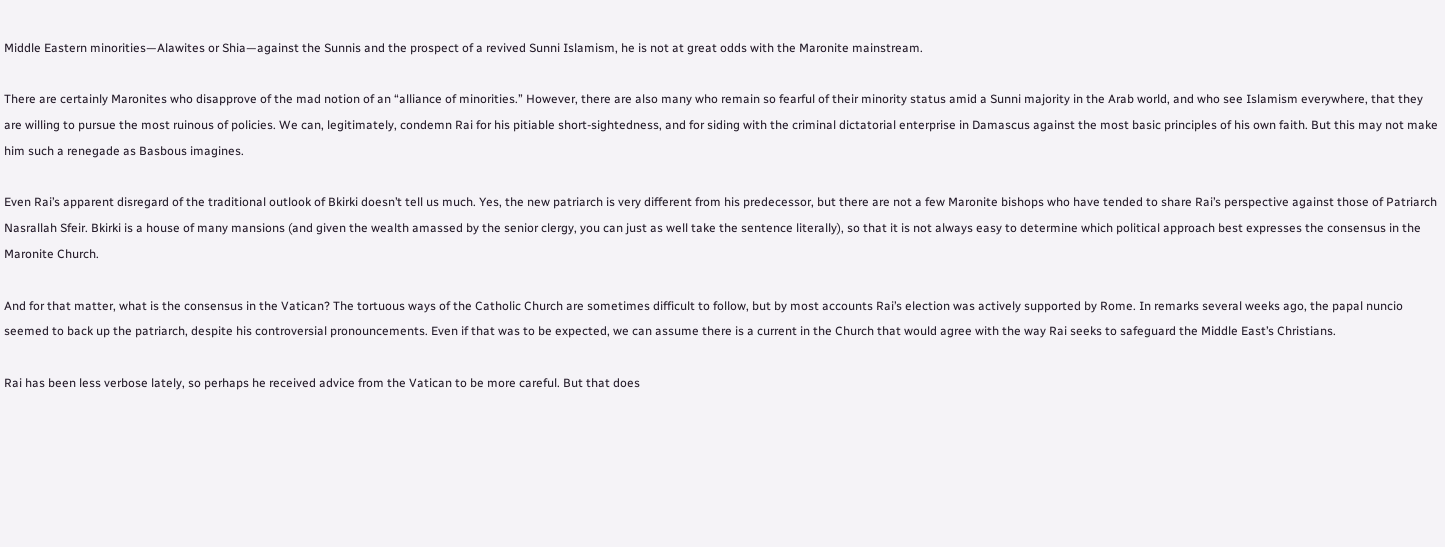Middle Eastern minorities—Alawites or Shia—against the Sunnis and the prospect of a revived Sunni Islamism, he is not at great odds with the Maronite mainstream.

There are certainly Maronites who disapprove of the mad notion of an “alliance of minorities.” However, there are also many who remain so fearful of their minority status amid a Sunni majority in the Arab world, and who see Islamism everywhere, that they are willing to pursue the most ruinous of policies. We can, legitimately, condemn Rai for his pitiable short-sightedness, and for siding with the criminal dictatorial enterprise in Damascus against the most basic principles of his own faith. But this may not make him such a renegade as Basbous imagines.

Even Rai’s apparent disregard of the traditional outlook of Bkirki doesn’t tell us much. Yes, the new patriarch is very different from his predecessor, but there are not a few Maronite bishops who have tended to share Rai’s perspective against those of Patriarch Nasrallah Sfeir. Bkirki is a house of many mansions (and given the wealth amassed by the senior clergy, you can just as well take the sentence literally), so that it is not always easy to determine which political approach best expresses the consensus in the Maronite Church.

And for that matter, what is the consensus in the Vatican? The tortuous ways of the Catholic Church are sometimes difficult to follow, but by most accounts Rai’s election was actively supported by Rome. In remarks several weeks ago, the papal nuncio seemed to back up the patriarch, despite his controversial pronouncements. Even if that was to be expected, we can assume there is a current in the Church that would agree with the way Rai seeks to safeguard the Middle East’s Christians.

Rai has been less verbose lately, so perhaps he received advice from the Vatican to be more careful. But that does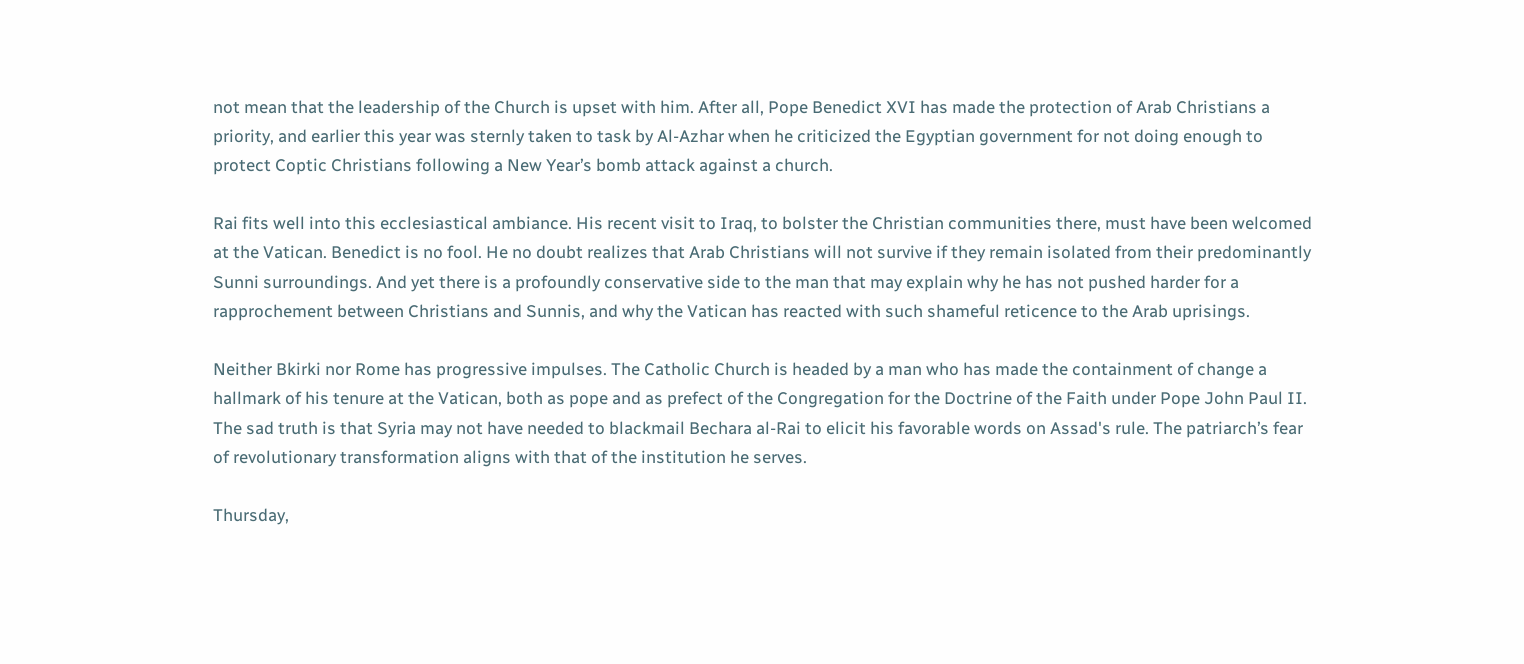not mean that the leadership of the Church is upset with him. After all, Pope Benedict XVI has made the protection of Arab Christians a priority, and earlier this year was sternly taken to task by Al-Azhar when he criticized the Egyptian government for not doing enough to protect Coptic Christians following a New Year’s bomb attack against a church.

Rai fits well into this ecclesiastical ambiance. His recent visit to Iraq, to bolster the Christian communities there, must have been welcomed at the Vatican. Benedict is no fool. He no doubt realizes that Arab Christians will not survive if they remain isolated from their predominantly Sunni surroundings. And yet there is a profoundly conservative side to the man that may explain why he has not pushed harder for a rapprochement between Christians and Sunnis, and why the Vatican has reacted with such shameful reticence to the Arab uprisings.

Neither Bkirki nor Rome has progressive impulses. The Catholic Church is headed by a man who has made the containment of change a hallmark of his tenure at the Vatican, both as pope and as prefect of the Congregation for the Doctrine of the Faith under Pope John Paul II. The sad truth is that Syria may not have needed to blackmail Bechara al-Rai to elicit his favorable words on Assad's rule. The patriarch’s fear of revolutionary transformation aligns with that of the institution he serves.

Thursday,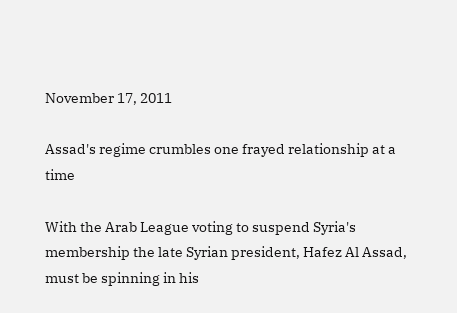November 17, 2011

Assad's regime crumbles one frayed relationship at a time

With the Arab League voting to suspend Syria's membership the late Syrian president, Hafez Al Assad, must be spinning in his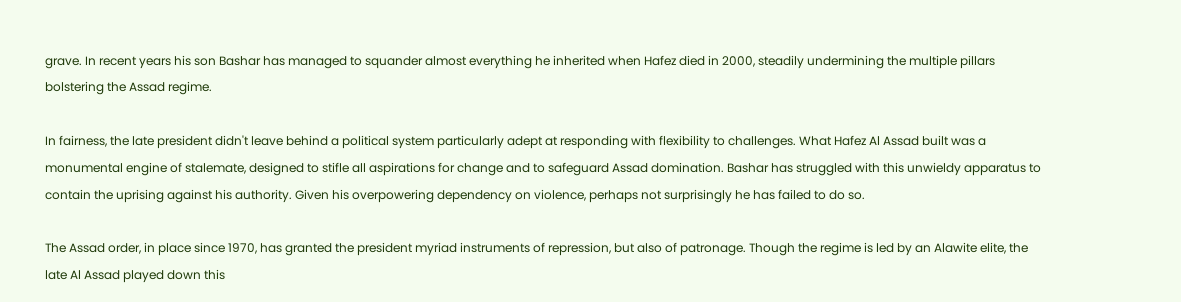grave. In recent years his son Bashar has managed to squander almost everything he inherited when Hafez died in 2000, steadily undermining the multiple pillars bolstering the Assad regime.

In fairness, the late president didn't leave behind a political system particularly adept at responding with flexibility to challenges. What Hafez Al Assad built was a monumental engine of stalemate, designed to stifle all aspirations for change and to safeguard Assad domination. Bashar has struggled with this unwieldy apparatus to contain the uprising against his authority. Given his overpowering dependency on violence, perhaps not surprisingly he has failed to do so.

The Assad order, in place since 1970, has granted the president myriad instruments of repression, but also of patronage. Though the regime is led by an Alawite elite, the late Al Assad played down this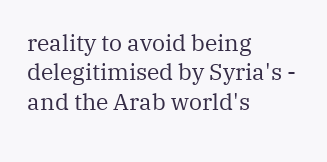reality to avoid being delegitimised by Syria's - and the Arab world's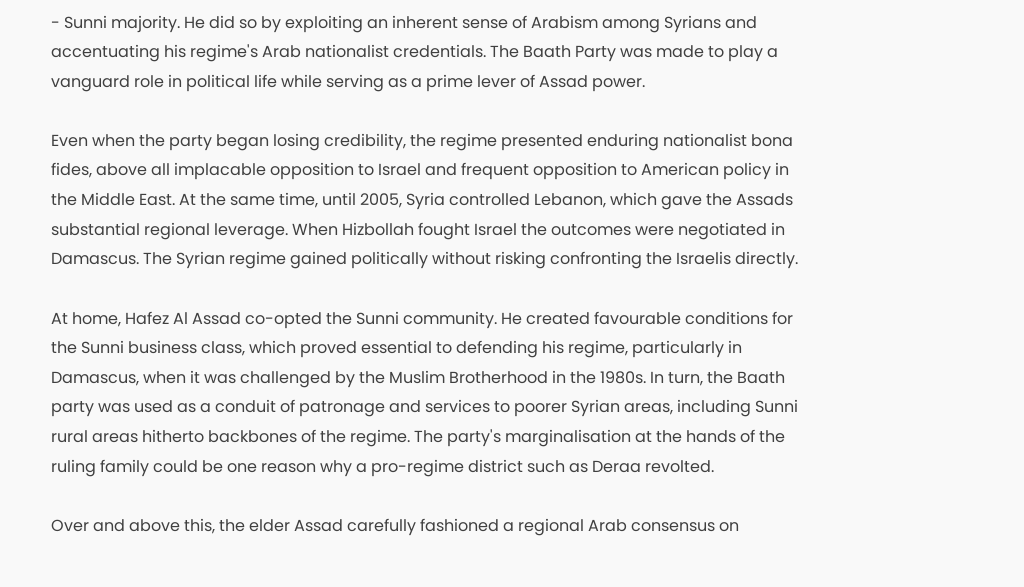- Sunni majority. He did so by exploiting an inherent sense of Arabism among Syrians and accentuating his regime's Arab nationalist credentials. The Baath Party was made to play a vanguard role in political life while serving as a prime lever of Assad power.

Even when the party began losing credibility, the regime presented enduring nationalist bona fides, above all implacable opposition to Israel and frequent opposition to American policy in the Middle East. At the same time, until 2005, Syria controlled Lebanon, which gave the Assads substantial regional leverage. When Hizbollah fought Israel the outcomes were negotiated in Damascus. The Syrian regime gained politically without risking confronting the Israelis directly.

At home, Hafez Al Assad co-opted the Sunni community. He created favourable conditions for the Sunni business class, which proved essential to defending his regime, particularly in Damascus, when it was challenged by the Muslim Brotherhood in the 1980s. In turn, the Baath party was used as a conduit of patronage and services to poorer Syrian areas, including Sunni rural areas hitherto backbones of the regime. The party's marginalisation at the hands of the ruling family could be one reason why a pro-regime district such as Deraa revolted.

Over and above this, the elder Assad carefully fashioned a regional Arab consensus on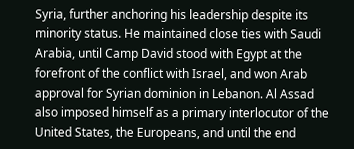Syria, further anchoring his leadership despite its minority status. He maintained close ties with Saudi Arabia, until Camp David stood with Egypt at the forefront of the conflict with Israel, and won Arab approval for Syrian dominion in Lebanon. Al Assad also imposed himself as a primary interlocutor of the United States, the Europeans, and until the end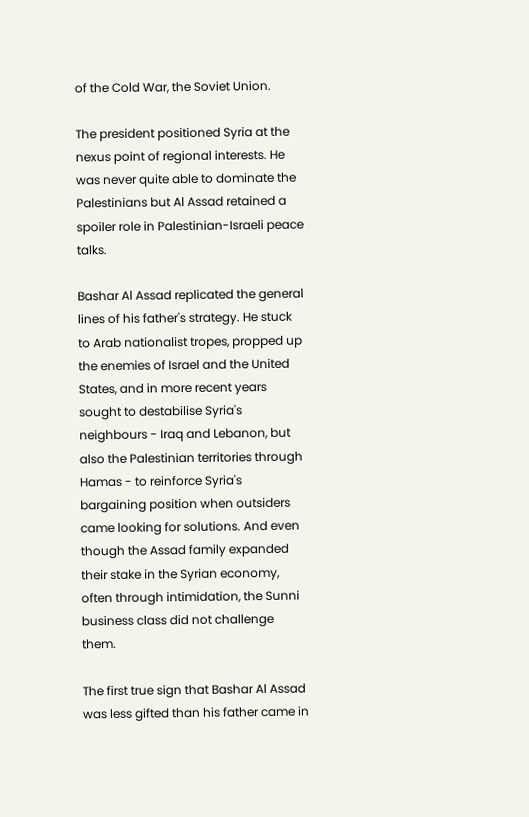of the Cold War, the Soviet Union.

The president positioned Syria at the nexus point of regional interests. He was never quite able to dominate the Palestinians but Al Assad retained a spoiler role in Palestinian-Israeli peace talks.

Bashar Al Assad replicated the general lines of his father's strategy. He stuck to Arab nationalist tropes, propped up the enemies of Israel and the United States, and in more recent years sought to destabilise Syria's neighbours - Iraq and Lebanon, but also the Palestinian territories through Hamas - to reinforce Syria's bargaining position when outsiders came looking for solutions. And even though the Assad family expanded their stake in the Syrian economy, often through intimidation, the Sunni business class did not challenge them.

The first true sign that Bashar Al Assad was less gifted than his father came in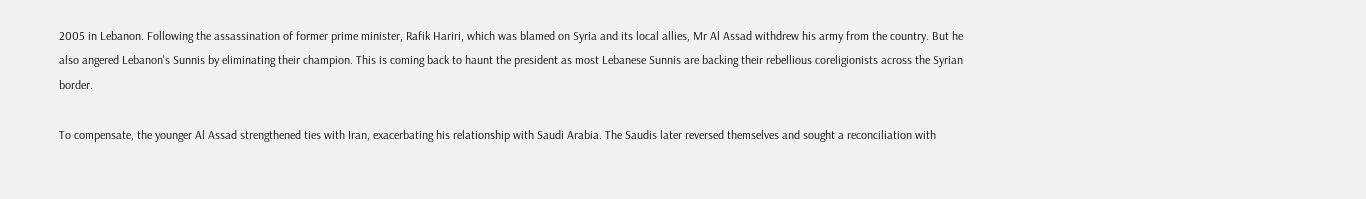2005 in Lebanon. Following the assassination of former prime minister, Rafik Hariri, which was blamed on Syria and its local allies, Mr Al Assad withdrew his army from the country. But he also angered Lebanon's Sunnis by eliminating their champion. This is coming back to haunt the president as most Lebanese Sunnis are backing their rebellious coreligionists across the Syrian border.

To compensate, the younger Al Assad strengthened ties with Iran, exacerbating his relationship with Saudi Arabia. The Saudis later reversed themselves and sought a reconciliation with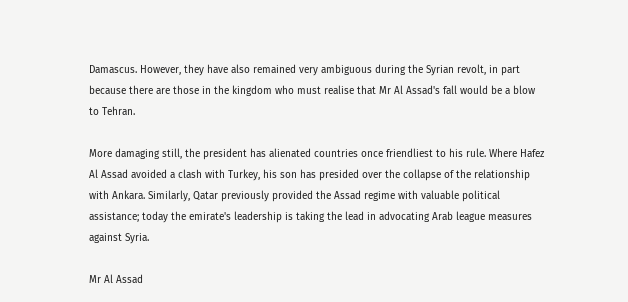Damascus. However, they have also remained very ambiguous during the Syrian revolt, in part because there are those in the kingdom who must realise that Mr Al Assad's fall would be a blow to Tehran.

More damaging still, the president has alienated countries once friendliest to his rule. Where Hafez Al Assad avoided a clash with Turkey, his son has presided over the collapse of the relationship with Ankara. Similarly, Qatar previously provided the Assad regime with valuable political assistance; today the emirate's leadership is taking the lead in advocating Arab league measures against Syria.

Mr Al Assad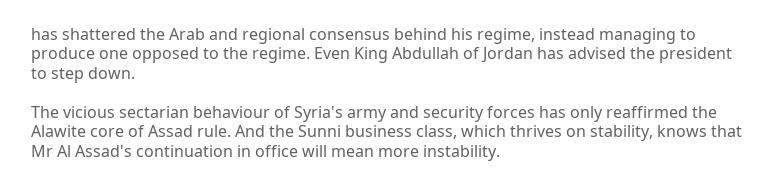has shattered the Arab and regional consensus behind his regime, instead managing to produce one opposed to the regime. Even King Abdullah of Jordan has advised the president to step down.

The vicious sectarian behaviour of Syria's army and security forces has only reaffirmed the Alawite core of Assad rule. And the Sunni business class, which thrives on stability, knows that Mr Al Assad's continuation in office will mean more instability.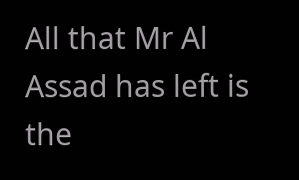All that Mr Al Assad has left is the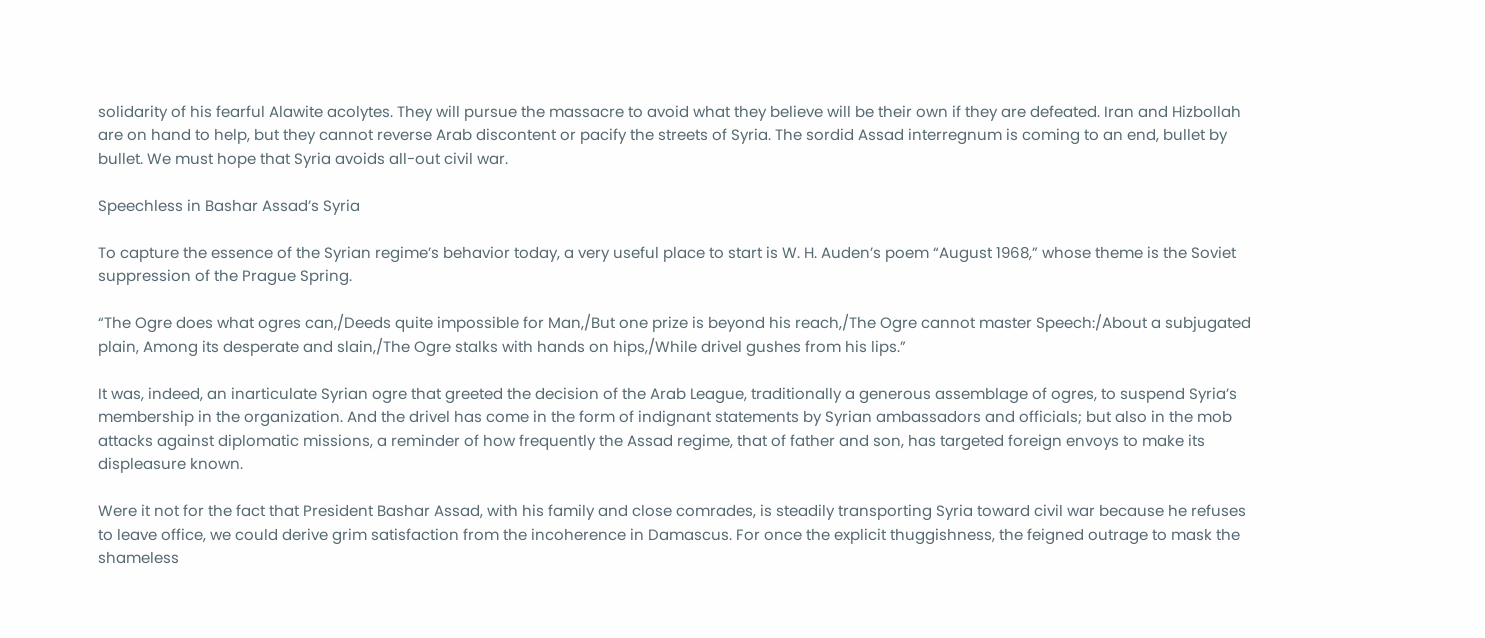solidarity of his fearful Alawite acolytes. They will pursue the massacre to avoid what they believe will be their own if they are defeated. Iran and Hizbollah are on hand to help, but they cannot reverse Arab discontent or pacify the streets of Syria. The sordid Assad interregnum is coming to an end, bullet by bullet. We must hope that Syria avoids all-out civil war.

Speechless in Bashar Assad’s Syria

To capture the essence of the Syrian regime’s behavior today, a very useful place to start is W. H. Auden’s poem “August 1968,” whose theme is the Soviet suppression of the Prague Spring.

“The Ogre does what ogres can,/Deeds quite impossible for Man,/But one prize is beyond his reach,/The Ogre cannot master Speech:/About a subjugated plain, Among its desperate and slain,/The Ogre stalks with hands on hips,/While drivel gushes from his lips.”

It was, indeed, an inarticulate Syrian ogre that greeted the decision of the Arab League, traditionally a generous assemblage of ogres, to suspend Syria’s membership in the organization. And the drivel has come in the form of indignant statements by Syrian ambassadors and officials; but also in the mob attacks against diplomatic missions, a reminder of how frequently the Assad regime, that of father and son, has targeted foreign envoys to make its displeasure known.

Were it not for the fact that President Bashar Assad, with his family and close comrades, is steadily transporting Syria toward civil war because he refuses to leave office, we could derive grim satisfaction from the incoherence in Damascus. For once the explicit thuggishness, the feigned outrage to mask the shameless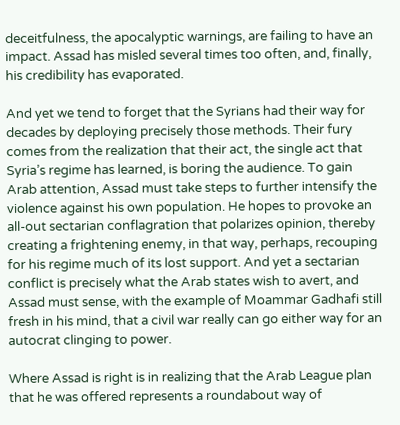deceitfulness, the apocalyptic warnings, are failing to have an impact. Assad has misled several times too often, and, finally, his credibility has evaporated.

And yet we tend to forget that the Syrians had their way for decades by deploying precisely those methods. Their fury comes from the realization that their act, the single act that Syria’s regime has learned, is boring the audience. To gain Arab attention, Assad must take steps to further intensify the violence against his own population. He hopes to provoke an all-out sectarian conflagration that polarizes opinion, thereby creating a frightening enemy, in that way, perhaps, recouping for his regime much of its lost support. And yet a sectarian conflict is precisely what the Arab states wish to avert, and Assad must sense, with the example of Moammar Gadhafi still fresh in his mind, that a civil war really can go either way for an autocrat clinging to power.

Where Assad is right is in realizing that the Arab League plan that he was offered represents a roundabout way of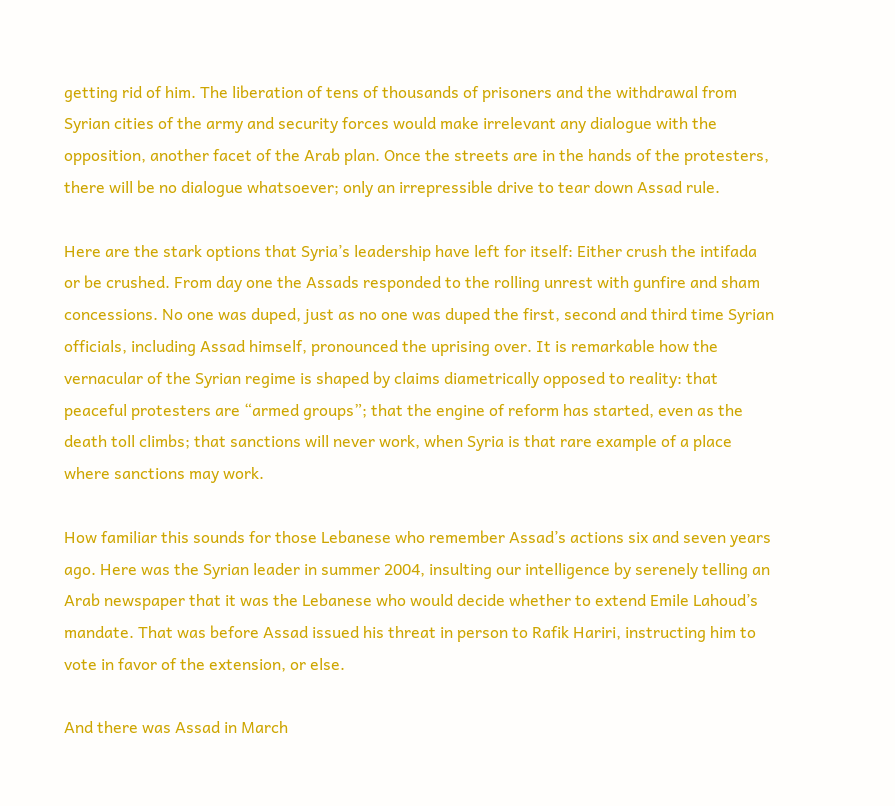getting rid of him. The liberation of tens of thousands of prisoners and the withdrawal from Syrian cities of the army and security forces would make irrelevant any dialogue with the opposition, another facet of the Arab plan. Once the streets are in the hands of the protesters, there will be no dialogue whatsoever; only an irrepressible drive to tear down Assad rule.

Here are the stark options that Syria’s leadership have left for itself: Either crush the intifada or be crushed. From day one the Assads responded to the rolling unrest with gunfire and sham concessions. No one was duped, just as no one was duped the first, second and third time Syrian officials, including Assad himself, pronounced the uprising over. It is remarkable how the vernacular of the Syrian regime is shaped by claims diametrically opposed to reality: that peaceful protesters are “armed groups”; that the engine of reform has started, even as the death toll climbs; that sanctions will never work, when Syria is that rare example of a place where sanctions may work.

How familiar this sounds for those Lebanese who remember Assad’s actions six and seven years ago. Here was the Syrian leader in summer 2004, insulting our intelligence by serenely telling an Arab newspaper that it was the Lebanese who would decide whether to extend Emile Lahoud’s mandate. That was before Assad issued his threat in person to Rafik Hariri, instructing him to vote in favor of the extension, or else.

And there was Assad in March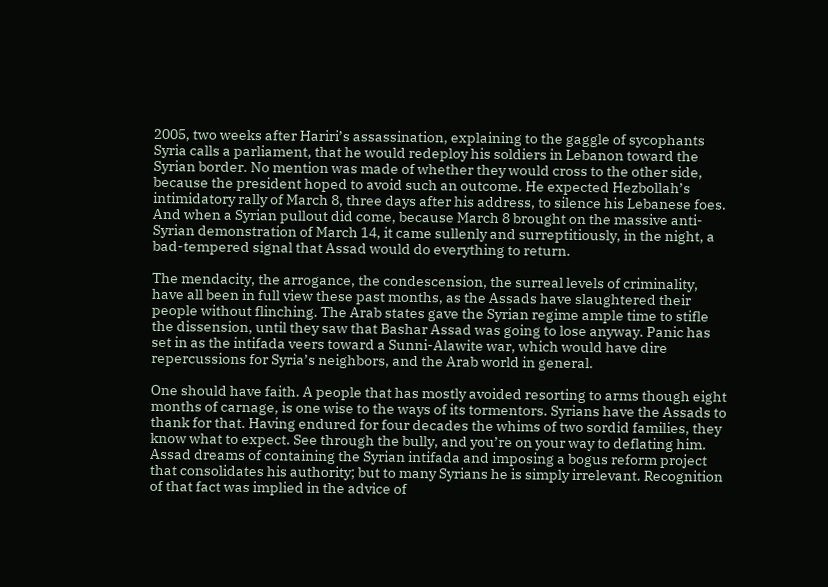2005, two weeks after Hariri’s assassination, explaining to the gaggle of sycophants Syria calls a parliament, that he would redeploy his soldiers in Lebanon toward the Syrian border. No mention was made of whether they would cross to the other side, because the president hoped to avoid such an outcome. He expected Hezbollah’s intimidatory rally of March 8, three days after his address, to silence his Lebanese foes. And when a Syrian pullout did come, because March 8 brought on the massive anti-Syrian demonstration of March 14, it came sullenly and surreptitiously, in the night, a bad-tempered signal that Assad would do everything to return.

The mendacity, the arrogance, the condescension, the surreal levels of criminality, have all been in full view these past months, as the Assads have slaughtered their people without flinching. The Arab states gave the Syrian regime ample time to stifle the dissension, until they saw that Bashar Assad was going to lose anyway. Panic has set in as the intifada veers toward a Sunni-Alawite war, which would have dire repercussions for Syria’s neighbors, and the Arab world in general.

One should have faith. A people that has mostly avoided resorting to arms though eight months of carnage, is one wise to the ways of its tormentors. Syrians have the Assads to thank for that. Having endured for four decades the whims of two sordid families, they know what to expect. See through the bully, and you’re on your way to deflating him. Assad dreams of containing the Syrian intifada and imposing a bogus reform project that consolidates his authority; but to many Syrians he is simply irrelevant. Recognition of that fact was implied in the advice of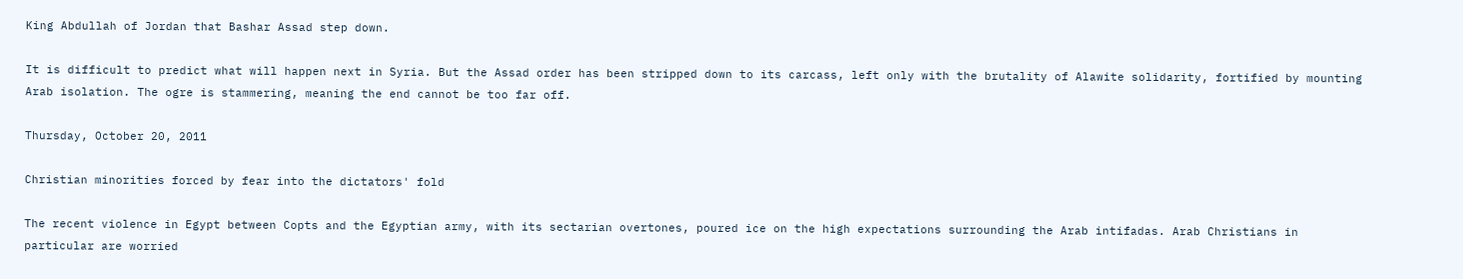King Abdullah of Jordan that Bashar Assad step down.

It is difficult to predict what will happen next in Syria. But the Assad order has been stripped down to its carcass, left only with the brutality of Alawite solidarity, fortified by mounting Arab isolation. The ogre is stammering, meaning the end cannot be too far off.

Thursday, October 20, 2011

Christian minorities forced by fear into the dictators' fold

The recent violence in Egypt between Copts and the Egyptian army, with its sectarian overtones, poured ice on the high expectations surrounding the Arab intifadas. Arab Christians in particular are worried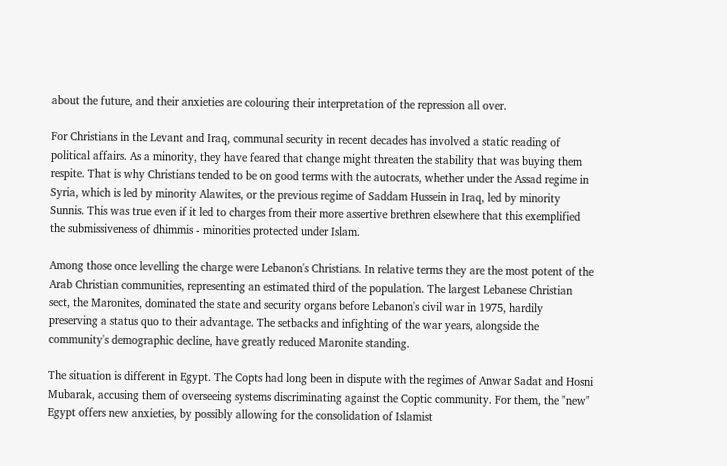about the future, and their anxieties are colouring their interpretation of the repression all over.

For Christians in the Levant and Iraq, communal security in recent decades has involved a static reading of political affairs. As a minority, they have feared that change might threaten the stability that was buying them respite. That is why Christians tended to be on good terms with the autocrats, whether under the Assad regime in Syria, which is led by minority Alawites, or the previous regime of Saddam Hussein in Iraq, led by minority Sunnis. This was true even if it led to charges from their more assertive brethren elsewhere that this exemplified the submissiveness of dhimmis - minorities protected under Islam.

Among those once levelling the charge were Lebanon's Christians. In relative terms they are the most potent of the Arab Christian communities, representing an estimated third of the population. The largest Lebanese Christian sect, the Maronites, dominated the state and security organs before Lebanon's civil war in 1975, hardily preserving a status quo to their advantage. The setbacks and infighting of the war years, alongside the community's demographic decline, have greatly reduced Maronite standing.

The situation is different in Egypt. The Copts had long been in dispute with the regimes of Anwar Sadat and Hosni Mubarak, accusing them of overseeing systems discriminating against the Coptic community. For them, the "new" Egypt offers new anxieties, by possibly allowing for the consolidation of Islamist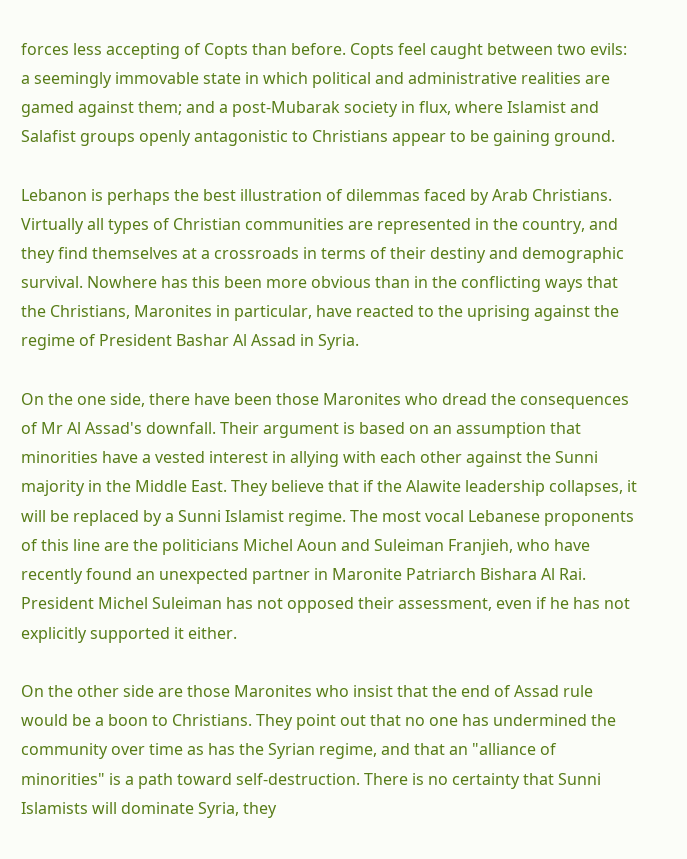forces less accepting of Copts than before. Copts feel caught between two evils: a seemingly immovable state in which political and administrative realities are gamed against them; and a post-Mubarak society in flux, where Islamist and Salafist groups openly antagonistic to Christians appear to be gaining ground.

Lebanon is perhaps the best illustration of dilemmas faced by Arab Christians. Virtually all types of Christian communities are represented in the country, and they find themselves at a crossroads in terms of their destiny and demographic survival. Nowhere has this been more obvious than in the conflicting ways that the Christians, Maronites in particular, have reacted to the uprising against the regime of President Bashar Al Assad in Syria.

On the one side, there have been those Maronites who dread the consequences of Mr Al Assad's downfall. Their argument is based on an assumption that minorities have a vested interest in allying with each other against the Sunni majority in the Middle East. They believe that if the Alawite leadership collapses, it will be replaced by a Sunni Islamist regime. The most vocal Lebanese proponents of this line are the politicians Michel Aoun and Suleiman Franjieh, who have recently found an unexpected partner in Maronite Patriarch Bishara Al Rai. President Michel Suleiman has not opposed their assessment, even if he has not explicitly supported it either.

On the other side are those Maronites who insist that the end of Assad rule would be a boon to Christians. They point out that no one has undermined the community over time as has the Syrian regime, and that an "alliance of minorities" is a path toward self-destruction. There is no certainty that Sunni Islamists will dominate Syria, they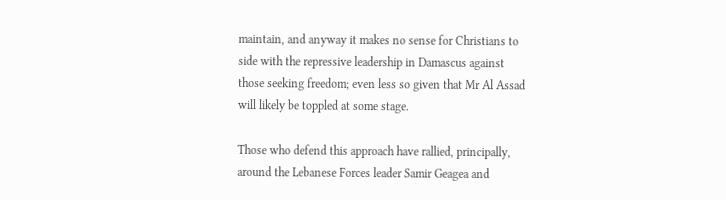maintain, and anyway it makes no sense for Christians to side with the repressive leadership in Damascus against those seeking freedom; even less so given that Mr Al Assad will likely be toppled at some stage.

Those who defend this approach have rallied, principally, around the Lebanese Forces leader Samir Geagea and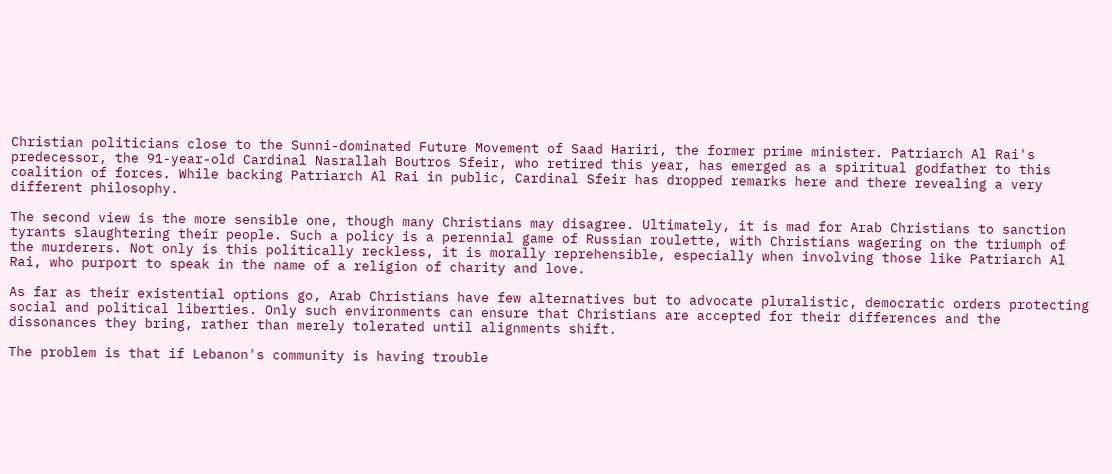Christian politicians close to the Sunni-dominated Future Movement of Saad Hariri, the former prime minister. Patriarch Al Rai's predecessor, the 91-year-old Cardinal Nasrallah Boutros Sfeir, who retired this year, has emerged as a spiritual godfather to this coalition of forces. While backing Patriarch Al Rai in public, Cardinal Sfeir has dropped remarks here and there revealing a very different philosophy.

The second view is the more sensible one, though many Christians may disagree. Ultimately, it is mad for Arab Christians to sanction tyrants slaughtering their people. Such a policy is a perennial game of Russian roulette, with Christians wagering on the triumph of the murderers. Not only is this politically reckless, it is morally reprehensible, especially when involving those like Patriarch Al Rai, who purport to speak in the name of a religion of charity and love.

As far as their existential options go, Arab Christians have few alternatives but to advocate pluralistic, democratic orders protecting social and political liberties. Only such environments can ensure that Christians are accepted for their differences and the dissonances they bring, rather than merely tolerated until alignments shift.

The problem is that if Lebanon's community is having trouble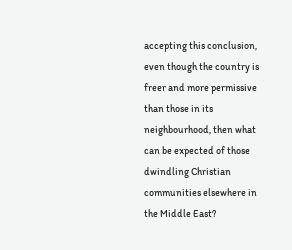accepting this conclusion, even though the country is freer and more permissive than those in its neighbourhood, then what can be expected of those dwindling Christian communities elsewhere in the Middle East?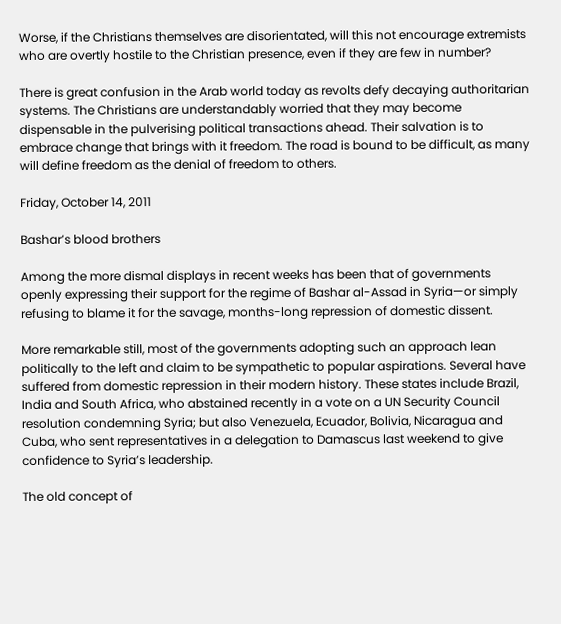Worse, if the Christians themselves are disorientated, will this not encourage extremists who are overtly hostile to the Christian presence, even if they are few in number?

There is great confusion in the Arab world today as revolts defy decaying authoritarian systems. The Christians are understandably worried that they may become dispensable in the pulverising political transactions ahead. Their salvation is to embrace change that brings with it freedom. The road is bound to be difficult, as many will define freedom as the denial of freedom to others.

Friday, October 14, 2011

Bashar’s blood brothers

Among the more dismal displays in recent weeks has been that of governments openly expressing their support for the regime of Bashar al-Assad in Syria—or simply refusing to blame it for the savage, months-long repression of domestic dissent.

More remarkable still, most of the governments adopting such an approach lean politically to the left and claim to be sympathetic to popular aspirations. Several have suffered from domestic repression in their modern history. These states include Brazil, India and South Africa, who abstained recently in a vote on a UN Security Council resolution condemning Syria; but also Venezuela, Ecuador, Bolivia, Nicaragua and Cuba, who sent representatives in a delegation to Damascus last weekend to give confidence to Syria’s leadership.

The old concept of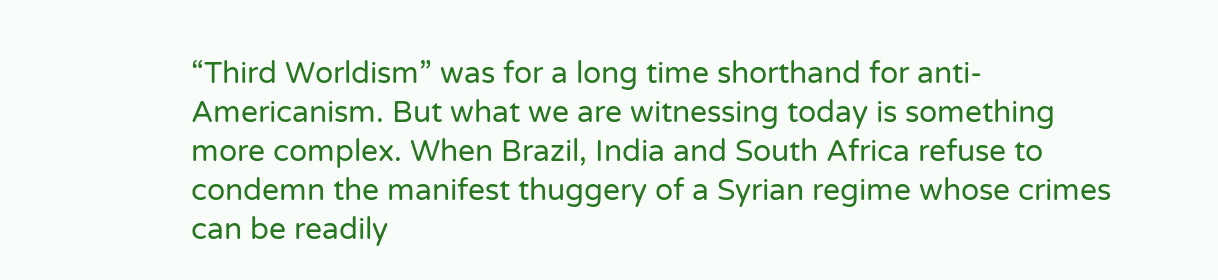“Third Worldism” was for a long time shorthand for anti-Americanism. But what we are witnessing today is something more complex. When Brazil, India and South Africa refuse to condemn the manifest thuggery of a Syrian regime whose crimes can be readily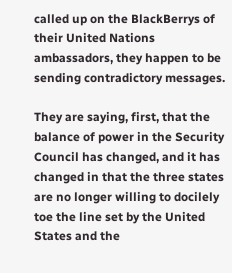called up on the BlackBerrys of their United Nations ambassadors, they happen to be sending contradictory messages.

They are saying, first, that the balance of power in the Security Council has changed, and it has changed in that the three states are no longer willing to docilely toe the line set by the United States and the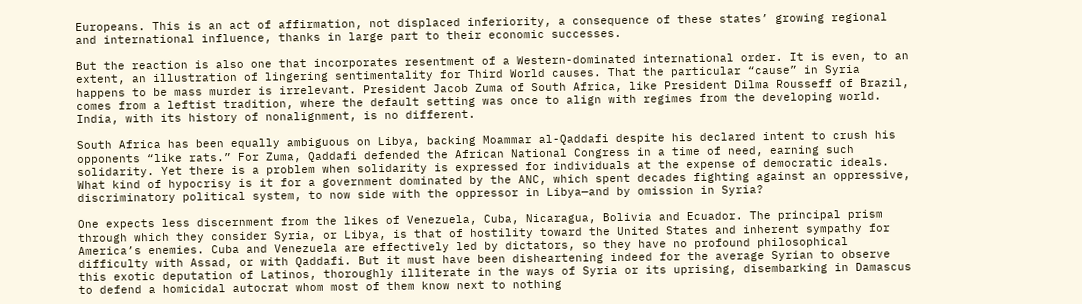Europeans. This is an act of affirmation, not displaced inferiority, a consequence of these states’ growing regional and international influence, thanks in large part to their economic successes.

But the reaction is also one that incorporates resentment of a Western-dominated international order. It is even, to an extent, an illustration of lingering sentimentality for Third World causes. That the particular “cause” in Syria happens to be mass murder is irrelevant. President Jacob Zuma of South Africa, like President Dilma Rousseff of Brazil, comes from a leftist tradition, where the default setting was once to align with regimes from the developing world. India, with its history of nonalignment, is no different.

South Africa has been equally ambiguous on Libya, backing Moammar al-Qaddafi despite his declared intent to crush his opponents “like rats.” For Zuma, Qaddafi defended the African National Congress in a time of need, earning such solidarity. Yet there is a problem when solidarity is expressed for individuals at the expense of democratic ideals. What kind of hypocrisy is it for a government dominated by the ANC, which spent decades fighting against an oppressive, discriminatory political system, to now side with the oppressor in Libya—and by omission in Syria?

One expects less discernment from the likes of Venezuela, Cuba, Nicaragua, Bolivia and Ecuador. The principal prism through which they consider Syria, or Libya, is that of hostility toward the United States and inherent sympathy for America’s enemies. Cuba and Venezuela are effectively led by dictators, so they have no profound philosophical difficulty with Assad, or with Qaddafi. But it must have been disheartening indeed for the average Syrian to observe this exotic deputation of Latinos, thoroughly illiterate in the ways of Syria or its uprising, disembarking in Damascus to defend a homicidal autocrat whom most of them know next to nothing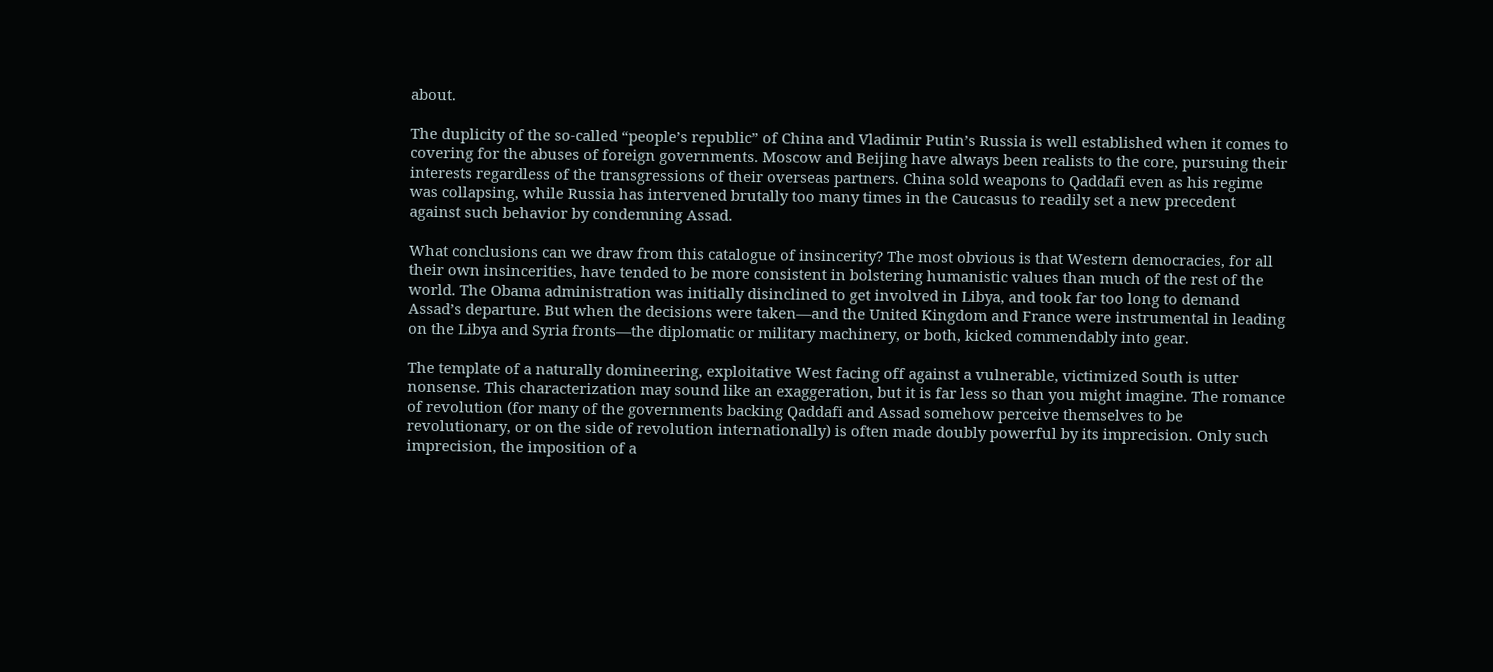about.

The duplicity of the so-called “people’s republic” of China and Vladimir Putin’s Russia is well established when it comes to covering for the abuses of foreign governments. Moscow and Beijing have always been realists to the core, pursuing their interests regardless of the transgressions of their overseas partners. China sold weapons to Qaddafi even as his regime was collapsing, while Russia has intervened brutally too many times in the Caucasus to readily set a new precedent against such behavior by condemning Assad.

What conclusions can we draw from this catalogue of insincerity? The most obvious is that Western democracies, for all their own insincerities, have tended to be more consistent in bolstering humanistic values than much of the rest of the world. The Obama administration was initially disinclined to get involved in Libya, and took far too long to demand Assad’s departure. But when the decisions were taken—and the United Kingdom and France were instrumental in leading on the Libya and Syria fronts—the diplomatic or military machinery, or both, kicked commendably into gear.

The template of a naturally domineering, exploitative West facing off against a vulnerable, victimized South is utter nonsense. This characterization may sound like an exaggeration, but it is far less so than you might imagine. The romance of revolution (for many of the governments backing Qaddafi and Assad somehow perceive themselves to be revolutionary, or on the side of revolution internationally) is often made doubly powerful by its imprecision. Only such imprecision, the imposition of a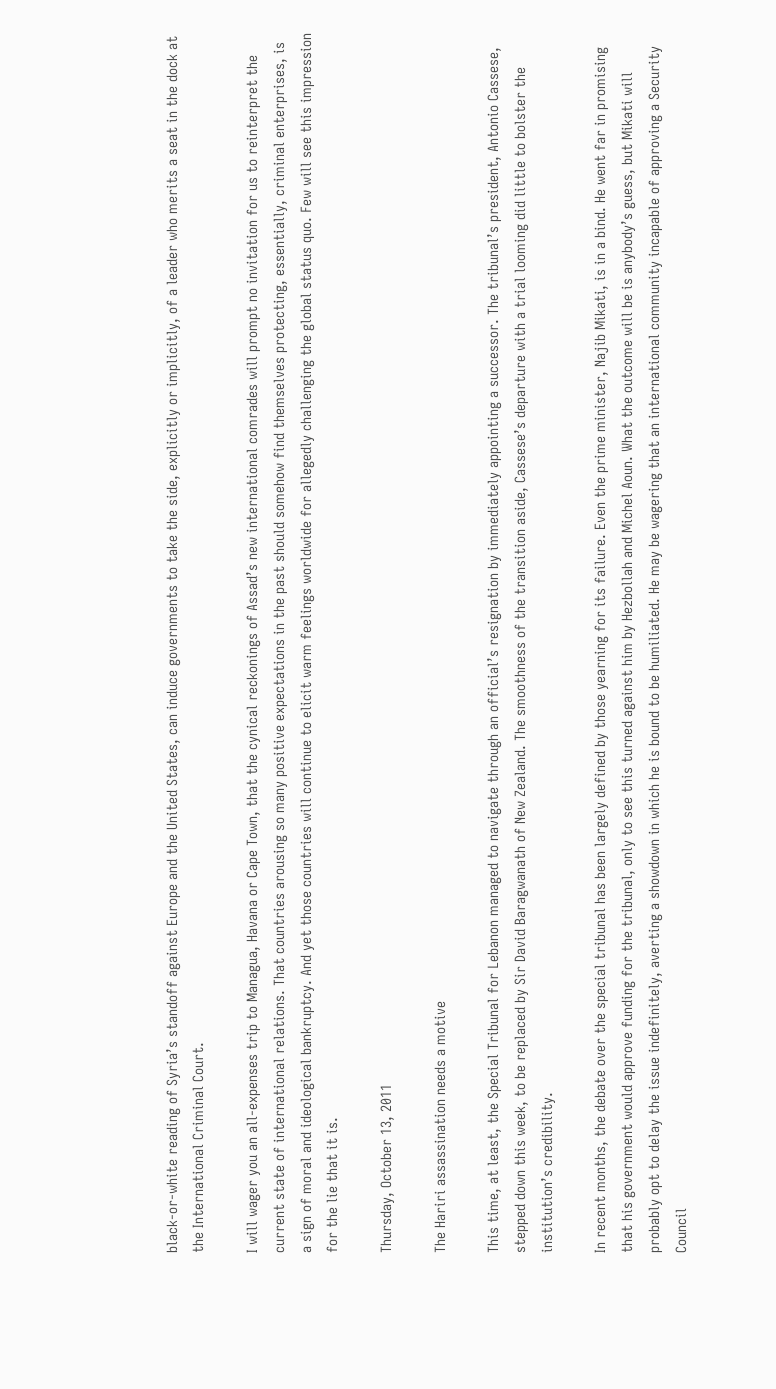black-or-white reading of Syria’s standoff against Europe and the United States, can induce governments to take the side, explicitly or implicitly, of a leader who merits a seat in the dock at the International Criminal Court.

I will wager you an all-expenses trip to Managua, Havana or Cape Town, that the cynical reckonings of Assad’s new international comrades will prompt no invitation for us to reinterpret the current state of international relations. That countries arousing so many positive expectations in the past should somehow find themselves protecting, essentially, criminal enterprises, is a sign of moral and ideological bankruptcy. And yet those countries will continue to elicit warm feelings worldwide for allegedly challenging the global status quo. Few will see this impression for the lie that it is.

Thursday, October 13, 2011

The Hariri assassination needs a motive

This time, at least, the Special Tribunal for Lebanon managed to navigate through an official’s resignation by immediately appointing a successor. The tribunal’s president, Antonio Cassese, stepped down this week, to be replaced by Sir David Baragwanath of New Zealand. The smoothness of the transition aside, Cassese’s departure with a trial looming did little to bolster the institution’s credibility.

In recent months, the debate over the special tribunal has been largely defined by those yearning for its failure. Even the prime minister, Najib Mikati, is in a bind. He went far in promising that his government would approve funding for the tribunal, only to see this turned against him by Hezbollah and Michel Aoun. What the outcome will be is anybody’s guess, but Mikati will probably opt to delay the issue indefinitely, averting a showdown in which he is bound to be humiliated. He may be wagering that an international community incapable of approving a Security Council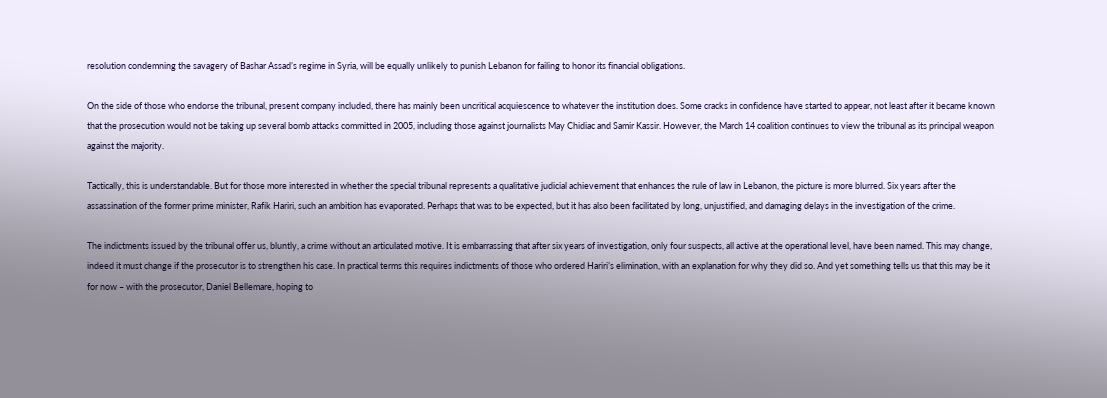resolution condemning the savagery of Bashar Assad’s regime in Syria, will be equally unlikely to punish Lebanon for failing to honor its financial obligations.

On the side of those who endorse the tribunal, present company included, there has mainly been uncritical acquiescence to whatever the institution does. Some cracks in confidence have started to appear, not least after it became known that the prosecution would not be taking up several bomb attacks committed in 2005, including those against journalists May Chidiac and Samir Kassir. However, the March 14 coalition continues to view the tribunal as its principal weapon against the majority.

Tactically, this is understandable. But for those more interested in whether the special tribunal represents a qualitative judicial achievement that enhances the rule of law in Lebanon, the picture is more blurred. Six years after the assassination of the former prime minister, Rafik Hariri, such an ambition has evaporated. Perhaps that was to be expected, but it has also been facilitated by long, unjustified, and damaging delays in the investigation of the crime.

The indictments issued by the tribunal offer us, bluntly, a crime without an articulated motive. It is embarrassing that after six years of investigation, only four suspects, all active at the operational level, have been named. This may change, indeed it must change if the prosecutor is to strengthen his case. In practical terms this requires indictments of those who ordered Hariri’s elimination, with an explanation for why they did so. And yet something tells us that this may be it for now – with the prosecutor, Daniel Bellemare, hoping to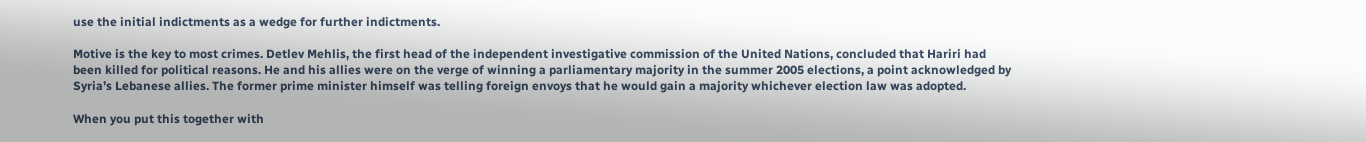use the initial indictments as a wedge for further indictments.

Motive is the key to most crimes. Detlev Mehlis, the first head of the independent investigative commission of the United Nations, concluded that Hariri had been killed for political reasons. He and his allies were on the verge of winning a parliamentary majority in the summer 2005 elections, a point acknowledged by Syria’s Lebanese allies. The former prime minister himself was telling foreign envoys that he would gain a majority whichever election law was adopted.

When you put this together with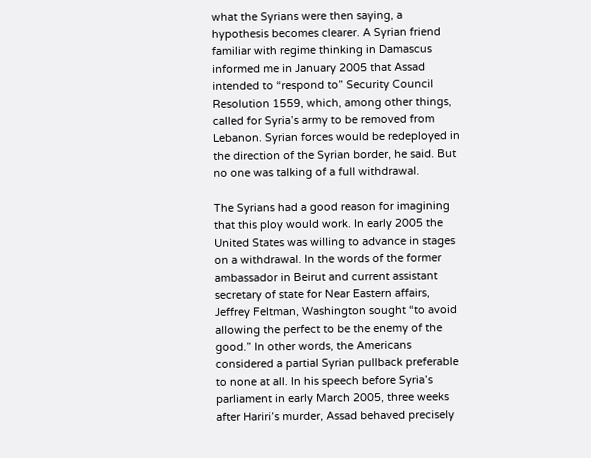what the Syrians were then saying, a hypothesis becomes clearer. A Syrian friend familiar with regime thinking in Damascus informed me in January 2005 that Assad intended to “respond to” Security Council Resolution 1559, which, among other things, called for Syria’s army to be removed from Lebanon. Syrian forces would be redeployed in the direction of the Syrian border, he said. But no one was talking of a full withdrawal.

The Syrians had a good reason for imagining that this ploy would work. In early 2005 the United States was willing to advance in stages on a withdrawal. In the words of the former ambassador in Beirut and current assistant secretary of state for Near Eastern affairs, Jeffrey Feltman, Washington sought “to avoid allowing the perfect to be the enemy of the good.” In other words, the Americans considered a partial Syrian pullback preferable to none at all. In his speech before Syria’s parliament in early March 2005, three weeks after Hariri’s murder, Assad behaved precisely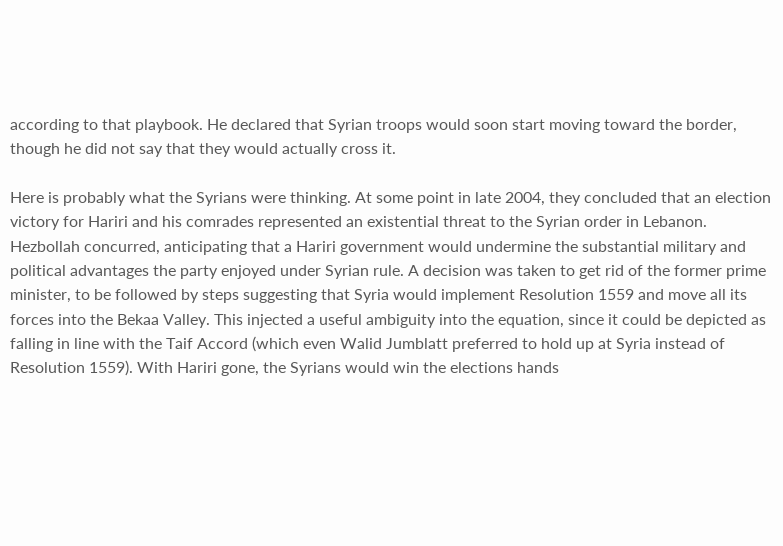according to that playbook. He declared that Syrian troops would soon start moving toward the border, though he did not say that they would actually cross it.

Here is probably what the Syrians were thinking. At some point in late 2004, they concluded that an election victory for Hariri and his comrades represented an existential threat to the Syrian order in Lebanon. Hezbollah concurred, anticipating that a Hariri government would undermine the substantial military and political advantages the party enjoyed under Syrian rule. A decision was taken to get rid of the former prime minister, to be followed by steps suggesting that Syria would implement Resolution 1559 and move all its forces into the Bekaa Valley. This injected a useful ambiguity into the equation, since it could be depicted as falling in line with the Taif Accord (which even Walid Jumblatt preferred to hold up at Syria instead of Resolution 1559). With Hariri gone, the Syrians would win the elections hands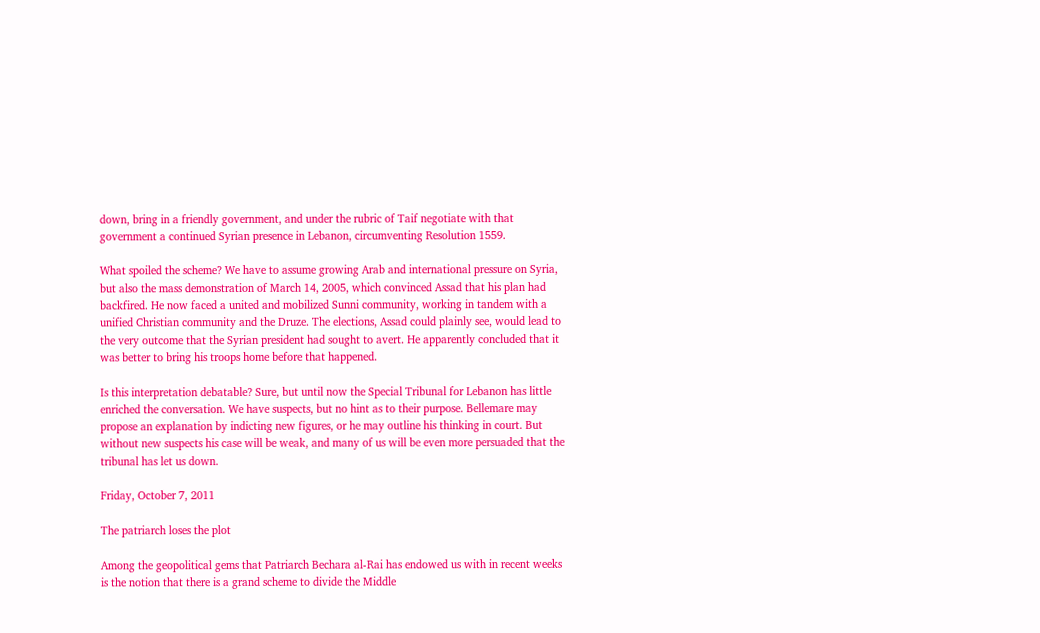down, bring in a friendly government, and under the rubric of Taif negotiate with that government a continued Syrian presence in Lebanon, circumventing Resolution 1559.

What spoiled the scheme? We have to assume growing Arab and international pressure on Syria, but also the mass demonstration of March 14, 2005, which convinced Assad that his plan had backfired. He now faced a united and mobilized Sunni community, working in tandem with a unified Christian community and the Druze. The elections, Assad could plainly see, would lead to the very outcome that the Syrian president had sought to avert. He apparently concluded that it was better to bring his troops home before that happened.

Is this interpretation debatable? Sure, but until now the Special Tribunal for Lebanon has little enriched the conversation. We have suspects, but no hint as to their purpose. Bellemare may propose an explanation by indicting new figures, or he may outline his thinking in court. But without new suspects his case will be weak, and many of us will be even more persuaded that the tribunal has let us down.

Friday, October 7, 2011

The patriarch loses the plot

Among the geopolitical gems that Patriarch Bechara al-Rai has endowed us with in recent weeks is the notion that there is a grand scheme to divide the Middle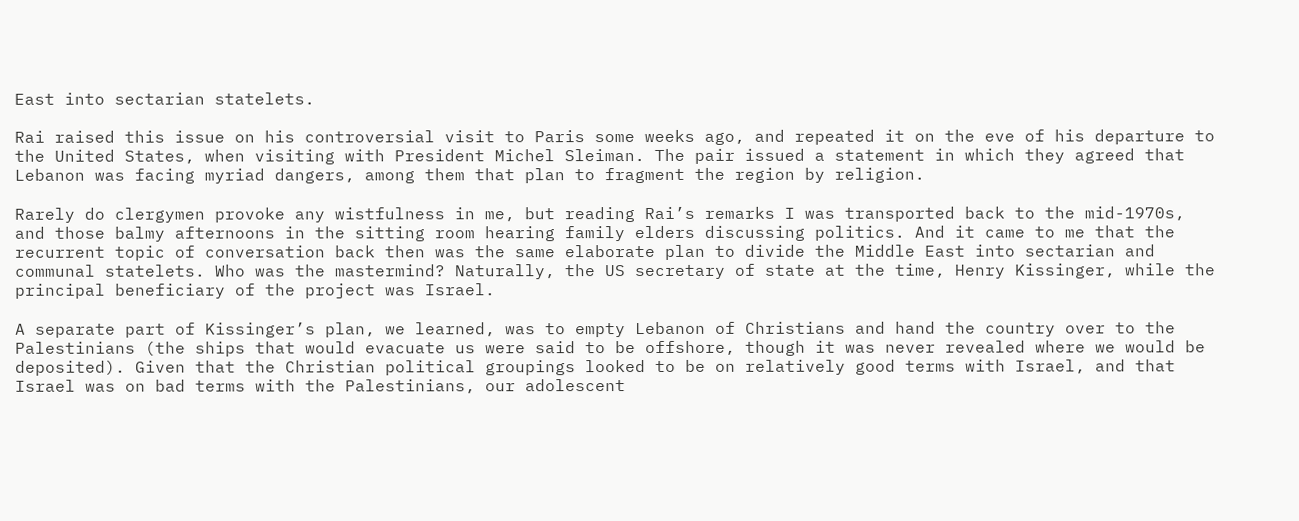East into sectarian statelets.

Rai raised this issue on his controversial visit to Paris some weeks ago, and repeated it on the eve of his departure to the United States, when visiting with President Michel Sleiman. The pair issued a statement in which they agreed that Lebanon was facing myriad dangers, among them that plan to fragment the region by religion.

Rarely do clergymen provoke any wistfulness in me, but reading Rai’s remarks I was transported back to the mid-1970s, and those balmy afternoons in the sitting room hearing family elders discussing politics. And it came to me that the recurrent topic of conversation back then was the same elaborate plan to divide the Middle East into sectarian and communal statelets. Who was the mastermind? Naturally, the US secretary of state at the time, Henry Kissinger, while the principal beneficiary of the project was Israel.

A separate part of Kissinger’s plan, we learned, was to empty Lebanon of Christians and hand the country over to the Palestinians (the ships that would evacuate us were said to be offshore, though it was never revealed where we would be deposited). Given that the Christian political groupings looked to be on relatively good terms with Israel, and that Israel was on bad terms with the Palestinians, our adolescent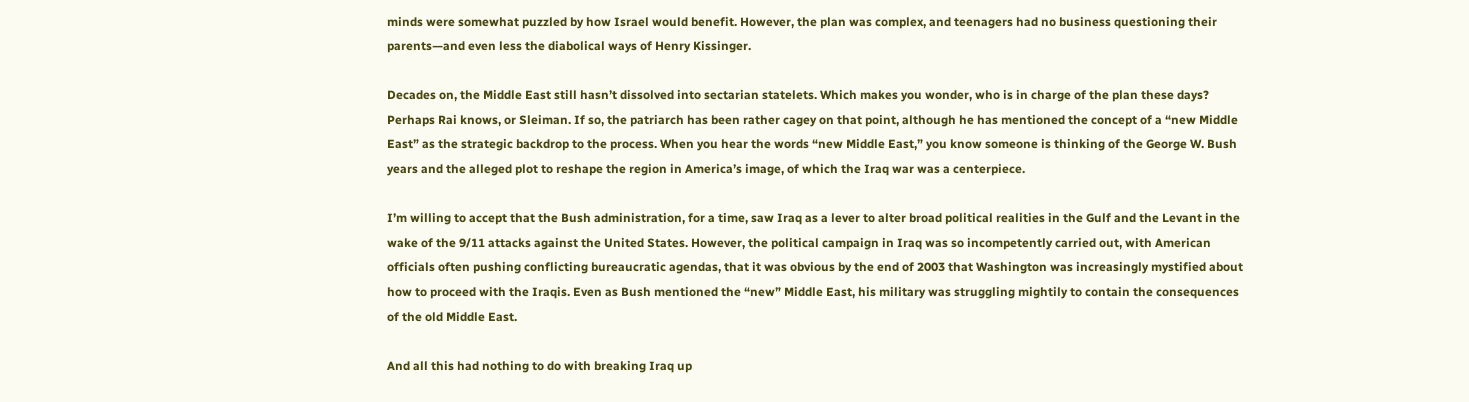minds were somewhat puzzled by how Israel would benefit. However, the plan was complex, and teenagers had no business questioning their parents—and even less the diabolical ways of Henry Kissinger.

Decades on, the Middle East still hasn’t dissolved into sectarian statelets. Which makes you wonder, who is in charge of the plan these days? Perhaps Rai knows, or Sleiman. If so, the patriarch has been rather cagey on that point, although he has mentioned the concept of a “new Middle East” as the strategic backdrop to the process. When you hear the words “new Middle East,” you know someone is thinking of the George W. Bush years and the alleged plot to reshape the region in America’s image, of which the Iraq war was a centerpiece.

I’m willing to accept that the Bush administration, for a time, saw Iraq as a lever to alter broad political realities in the Gulf and the Levant in the wake of the 9/11 attacks against the United States. However, the political campaign in Iraq was so incompetently carried out, with American officials often pushing conflicting bureaucratic agendas, that it was obvious by the end of 2003 that Washington was increasingly mystified about how to proceed with the Iraqis. Even as Bush mentioned the “new” Middle East, his military was struggling mightily to contain the consequences of the old Middle East.

And all this had nothing to do with breaking Iraq up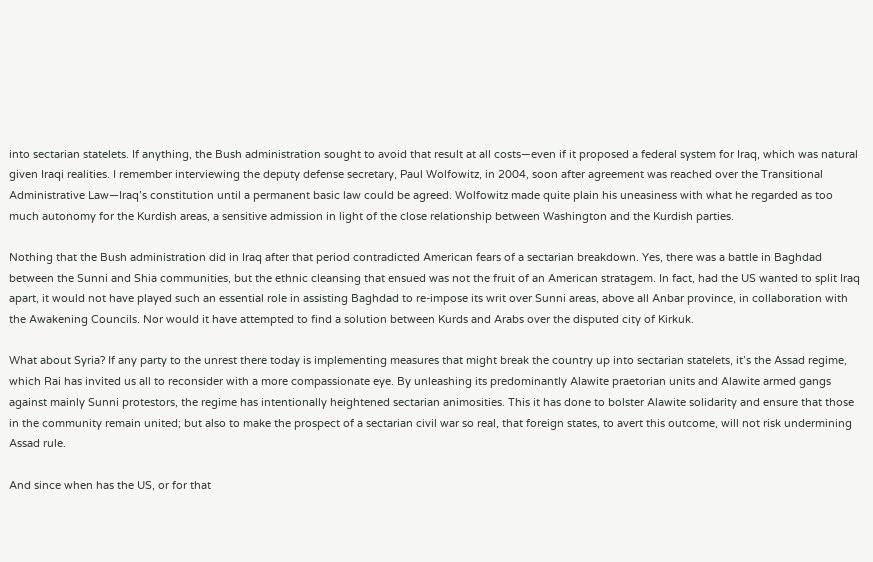into sectarian statelets. If anything, the Bush administration sought to avoid that result at all costs—even if it proposed a federal system for Iraq, which was natural given Iraqi realities. I remember interviewing the deputy defense secretary, Paul Wolfowitz, in 2004, soon after agreement was reached over the Transitional Administrative Law—Iraq’s constitution until a permanent basic law could be agreed. Wolfowitz made quite plain his uneasiness with what he regarded as too much autonomy for the Kurdish areas, a sensitive admission in light of the close relationship between Washington and the Kurdish parties.

Nothing that the Bush administration did in Iraq after that period contradicted American fears of a sectarian breakdown. Yes, there was a battle in Baghdad between the Sunni and Shia communities, but the ethnic cleansing that ensued was not the fruit of an American stratagem. In fact, had the US wanted to split Iraq apart, it would not have played such an essential role in assisting Baghdad to re-impose its writ over Sunni areas, above all Anbar province, in collaboration with the Awakening Councils. Nor would it have attempted to find a solution between Kurds and Arabs over the disputed city of Kirkuk.

What about Syria? If any party to the unrest there today is implementing measures that might break the country up into sectarian statelets, it’s the Assad regime, which Rai has invited us all to reconsider with a more compassionate eye. By unleashing its predominantly Alawite praetorian units and Alawite armed gangs against mainly Sunni protestors, the regime has intentionally heightened sectarian animosities. This it has done to bolster Alawite solidarity and ensure that those in the community remain united; but also to make the prospect of a sectarian civil war so real, that foreign states, to avert this outcome, will not risk undermining Assad rule.

And since when has the US, or for that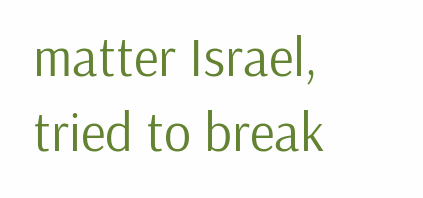matter Israel, tried to break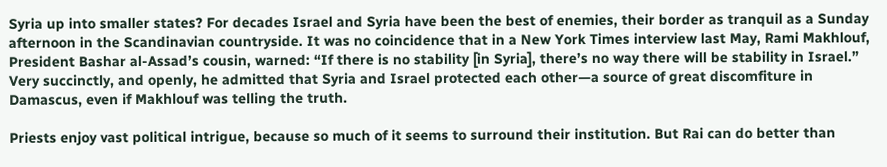Syria up into smaller states? For decades Israel and Syria have been the best of enemies, their border as tranquil as a Sunday afternoon in the Scandinavian countryside. It was no coincidence that in a New York Times interview last May, Rami Makhlouf, President Bashar al-Assad’s cousin, warned: “If there is no stability [in Syria], there’s no way there will be stability in Israel.” Very succinctly, and openly, he admitted that Syria and Israel protected each other—a source of great discomfiture in Damascus, even if Makhlouf was telling the truth.

Priests enjoy vast political intrigue, because so much of it seems to surround their institution. But Rai can do better than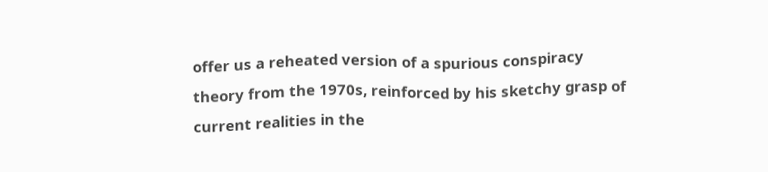offer us a reheated version of a spurious conspiracy theory from the 1970s, reinforced by his sketchy grasp of current realities in the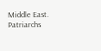Middle East. Patriarchs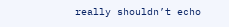really shouldn’t echo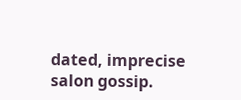dated, imprecise salon gossip.